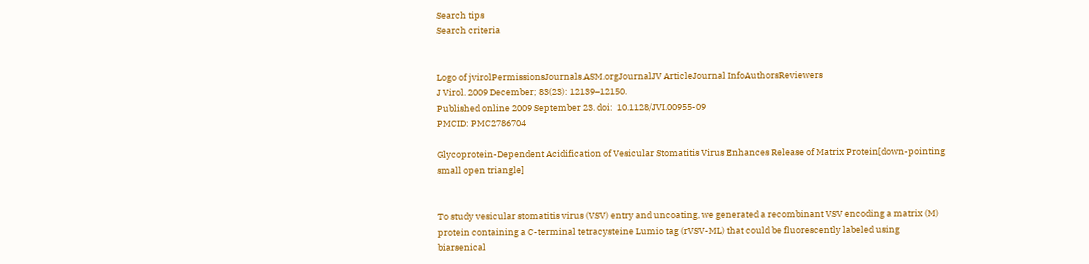Search tips
Search criteria


Logo of jvirolPermissionsJournals.ASM.orgJournalJV ArticleJournal InfoAuthorsReviewers
J Virol. 2009 December; 83(23): 12139–12150.
Published online 2009 September 23. doi:  10.1128/JVI.00955-09
PMCID: PMC2786704

Glycoprotein-Dependent Acidification of Vesicular Stomatitis Virus Enhances Release of Matrix Protein[down-pointing small open triangle]


To study vesicular stomatitis virus (VSV) entry and uncoating, we generated a recombinant VSV encoding a matrix (M) protein containing a C-terminal tetracysteine Lumio tag (rVSV-ML) that could be fluorescently labeled using biarsenical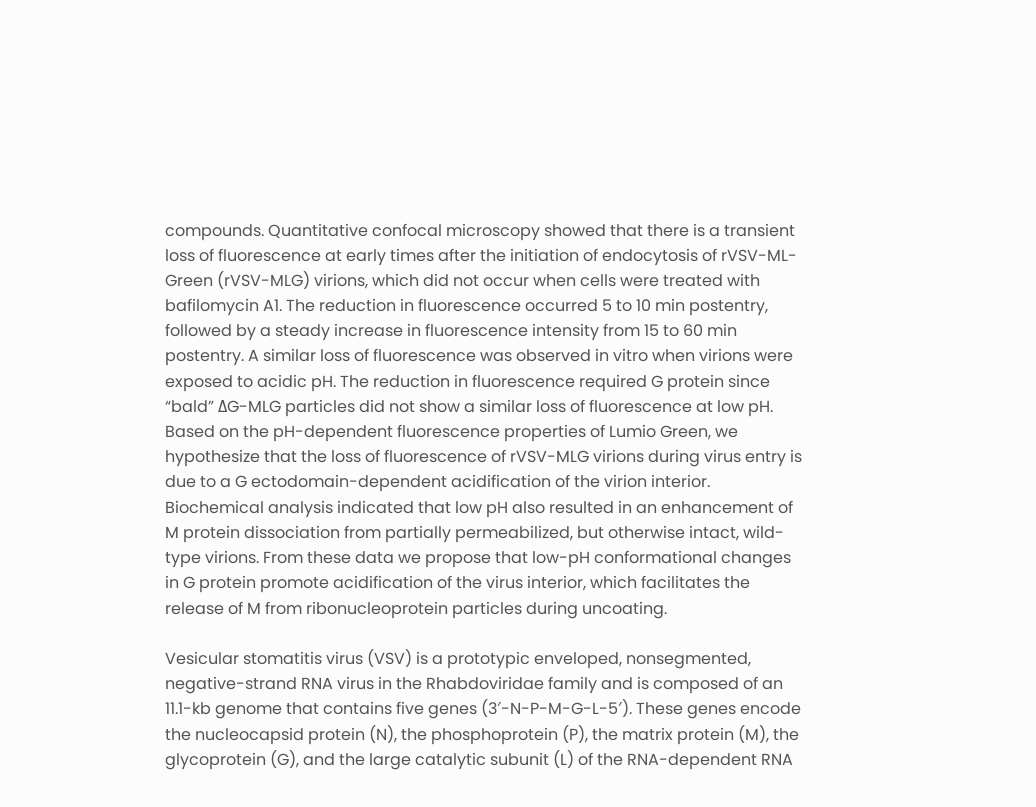compounds. Quantitative confocal microscopy showed that there is a transient loss of fluorescence at early times after the initiation of endocytosis of rVSV-ML-Green (rVSV-MLG) virions, which did not occur when cells were treated with bafilomycin A1. The reduction in fluorescence occurred 5 to 10 min postentry, followed by a steady increase in fluorescence intensity from 15 to 60 min postentry. A similar loss of fluorescence was observed in vitro when virions were exposed to acidic pH. The reduction in fluorescence required G protein since “bald” ΔG-MLG particles did not show a similar loss of fluorescence at low pH. Based on the pH-dependent fluorescence properties of Lumio Green, we hypothesize that the loss of fluorescence of rVSV-MLG virions during virus entry is due to a G ectodomain-dependent acidification of the virion interior. Biochemical analysis indicated that low pH also resulted in an enhancement of M protein dissociation from partially permeabilized, but otherwise intact, wild-type virions. From these data we propose that low-pH conformational changes in G protein promote acidification of the virus interior, which facilitates the release of M from ribonucleoprotein particles during uncoating.

Vesicular stomatitis virus (VSV) is a prototypic enveloped, nonsegmented, negative-strand RNA virus in the Rhabdoviridae family and is composed of an 11.1-kb genome that contains five genes (3′-N-P-M-G-L-5′). These genes encode the nucleocapsid protein (N), the phosphoprotein (P), the matrix protein (M), the glycoprotein (G), and the large catalytic subunit (L) of the RNA-dependent RNA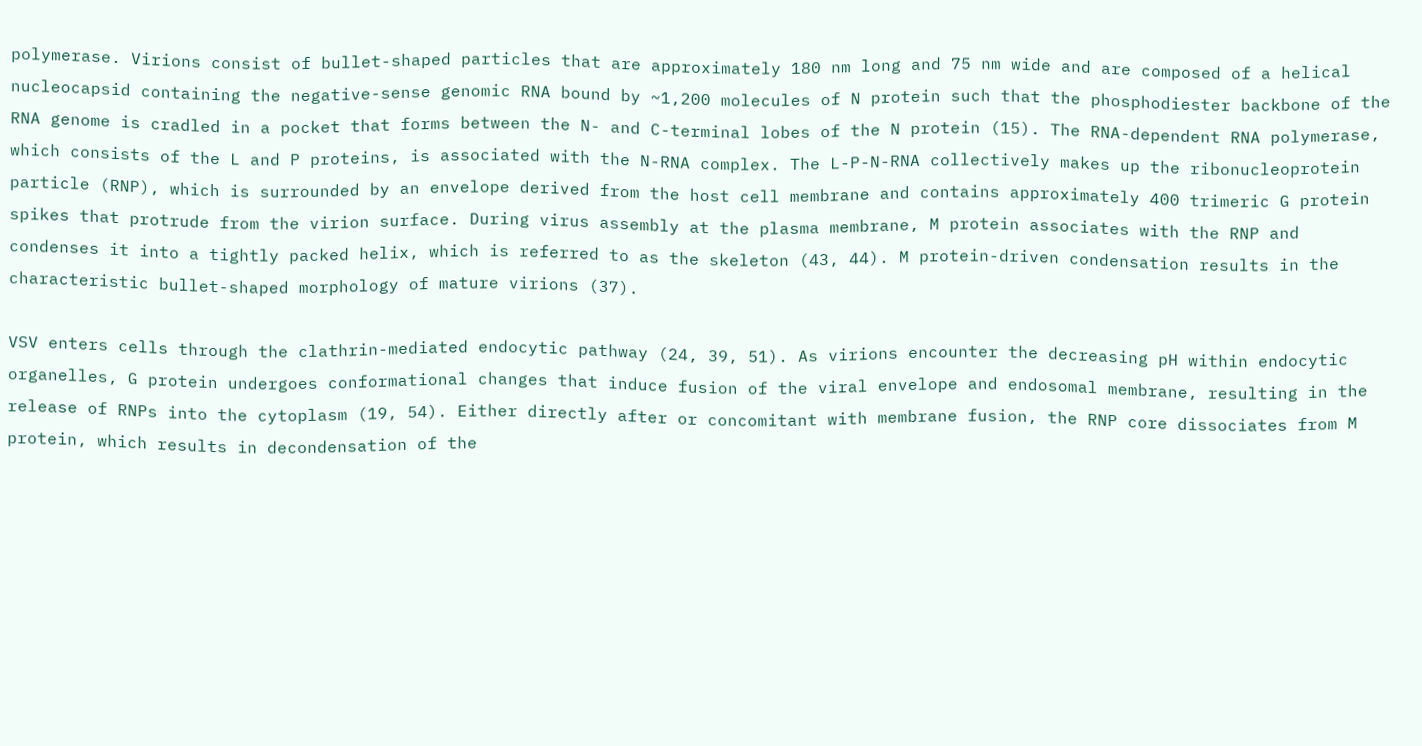polymerase. Virions consist of bullet-shaped particles that are approximately 180 nm long and 75 nm wide and are composed of a helical nucleocapsid containing the negative-sense genomic RNA bound by ~1,200 molecules of N protein such that the phosphodiester backbone of the RNA genome is cradled in a pocket that forms between the N- and C-terminal lobes of the N protein (15). The RNA-dependent RNA polymerase, which consists of the L and P proteins, is associated with the N-RNA complex. The L-P-N-RNA collectively makes up the ribonucleoprotein particle (RNP), which is surrounded by an envelope derived from the host cell membrane and contains approximately 400 trimeric G protein spikes that protrude from the virion surface. During virus assembly at the plasma membrane, M protein associates with the RNP and condenses it into a tightly packed helix, which is referred to as the skeleton (43, 44). M protein-driven condensation results in the characteristic bullet-shaped morphology of mature virions (37).

VSV enters cells through the clathrin-mediated endocytic pathway (24, 39, 51). As virions encounter the decreasing pH within endocytic organelles, G protein undergoes conformational changes that induce fusion of the viral envelope and endosomal membrane, resulting in the release of RNPs into the cytoplasm (19, 54). Either directly after or concomitant with membrane fusion, the RNP core dissociates from M protein, which results in decondensation of the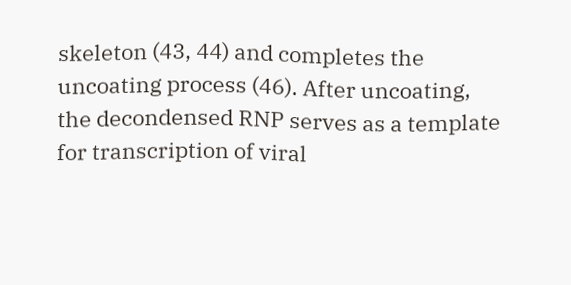skeleton (43, 44) and completes the uncoating process (46). After uncoating, the decondensed RNP serves as a template for transcription of viral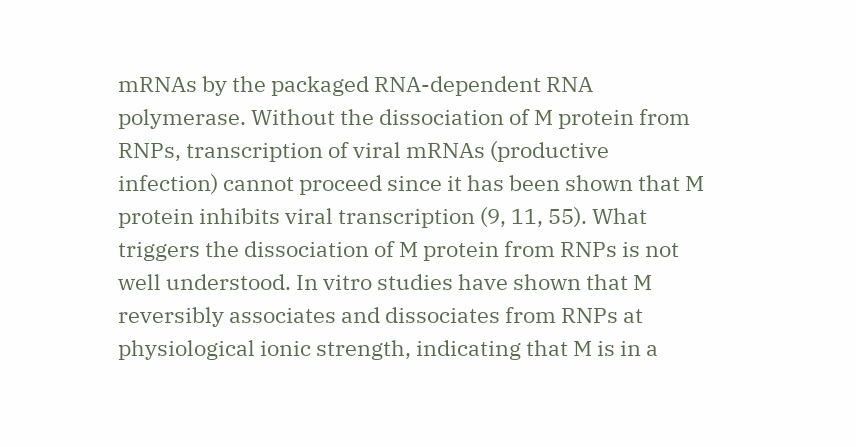mRNAs by the packaged RNA-dependent RNA polymerase. Without the dissociation of M protein from RNPs, transcription of viral mRNAs (productive infection) cannot proceed since it has been shown that M protein inhibits viral transcription (9, 11, 55). What triggers the dissociation of M protein from RNPs is not well understood. In vitro studies have shown that M reversibly associates and dissociates from RNPs at physiological ionic strength, indicating that M is in a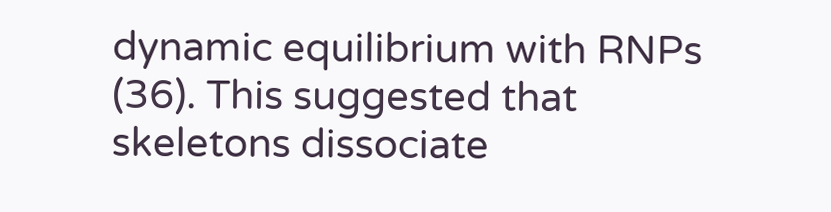dynamic equilibrium with RNPs (36). This suggested that skeletons dissociate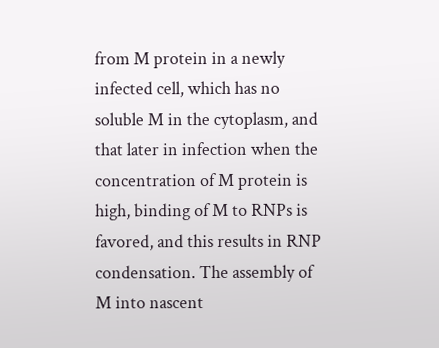from M protein in a newly infected cell, which has no soluble M in the cytoplasm, and that later in infection when the concentration of M protein is high, binding of M to RNPs is favored, and this results in RNP condensation. The assembly of M into nascent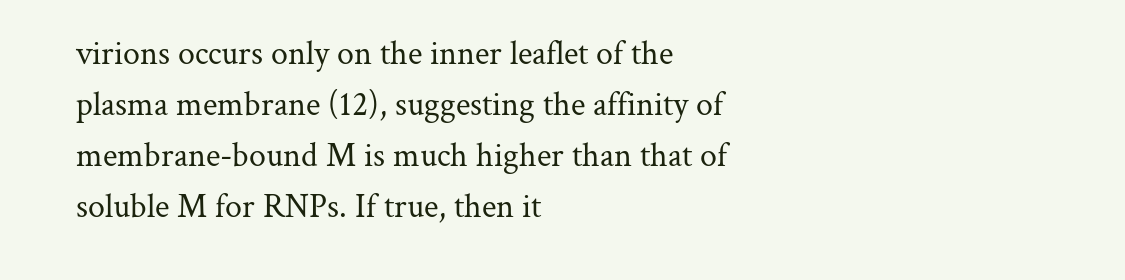virions occurs only on the inner leaflet of the plasma membrane (12), suggesting the affinity of membrane-bound M is much higher than that of soluble M for RNPs. If true, then it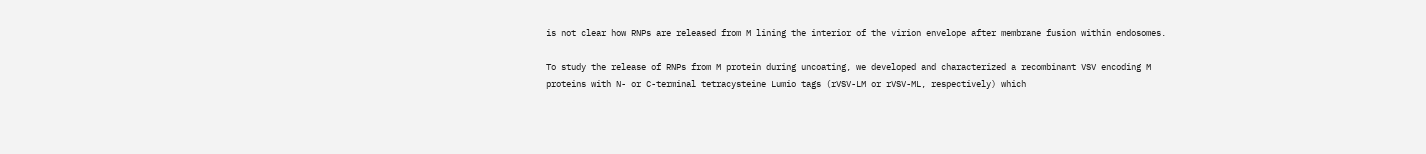is not clear how RNPs are released from M lining the interior of the virion envelope after membrane fusion within endosomes.

To study the release of RNPs from M protein during uncoating, we developed and characterized a recombinant VSV encoding M proteins with N- or C-terminal tetracysteine Lumio tags (rVSV-LM or rVSV-ML, respectively) which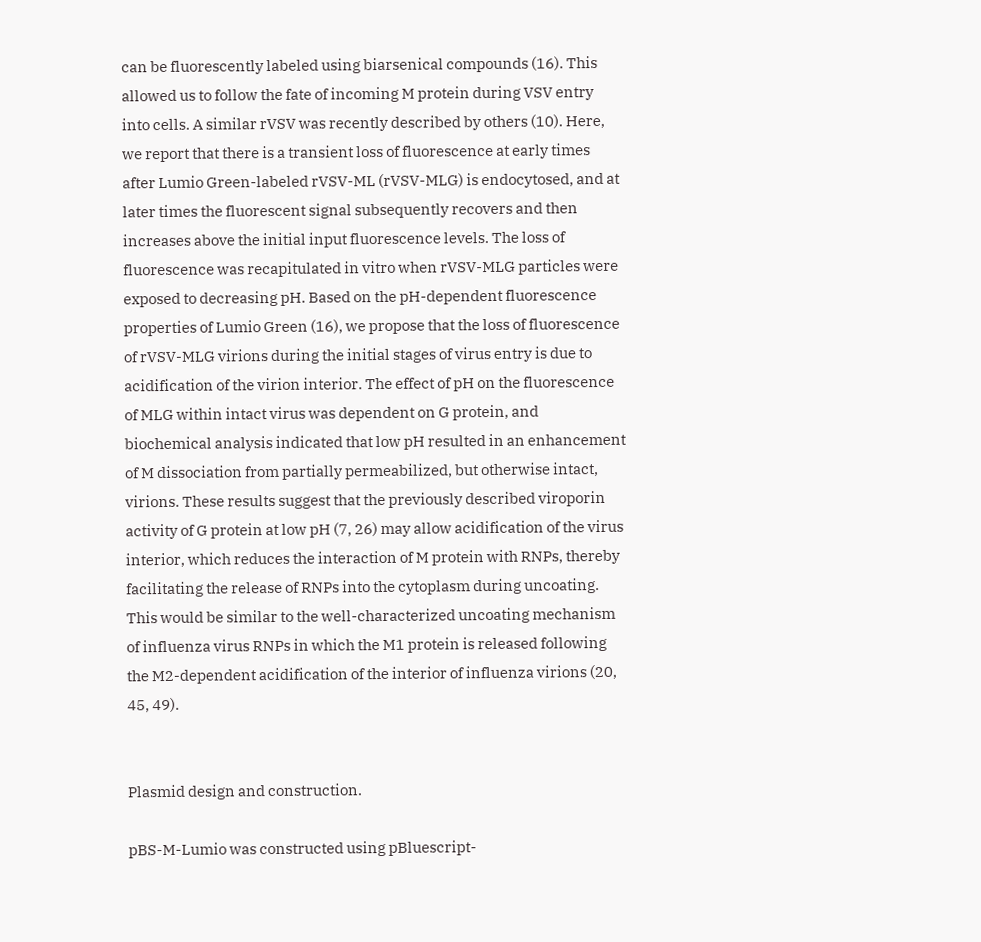can be fluorescently labeled using biarsenical compounds (16). This allowed us to follow the fate of incoming M protein during VSV entry into cells. A similar rVSV was recently described by others (10). Here, we report that there is a transient loss of fluorescence at early times after Lumio Green-labeled rVSV-ML (rVSV-MLG) is endocytosed, and at later times the fluorescent signal subsequently recovers and then increases above the initial input fluorescence levels. The loss of fluorescence was recapitulated in vitro when rVSV-MLG particles were exposed to decreasing pH. Based on the pH-dependent fluorescence properties of Lumio Green (16), we propose that the loss of fluorescence of rVSV-MLG virions during the initial stages of virus entry is due to acidification of the virion interior. The effect of pH on the fluorescence of MLG within intact virus was dependent on G protein, and biochemical analysis indicated that low pH resulted in an enhancement of M dissociation from partially permeabilized, but otherwise intact, virions. These results suggest that the previously described viroporin activity of G protein at low pH (7, 26) may allow acidification of the virus interior, which reduces the interaction of M protein with RNPs, thereby facilitating the release of RNPs into the cytoplasm during uncoating. This would be similar to the well-characterized uncoating mechanism of influenza virus RNPs in which the M1 protein is released following the M2-dependent acidification of the interior of influenza virions (20, 45, 49).


Plasmid design and construction.

pBS-M-Lumio was constructed using pBluescript-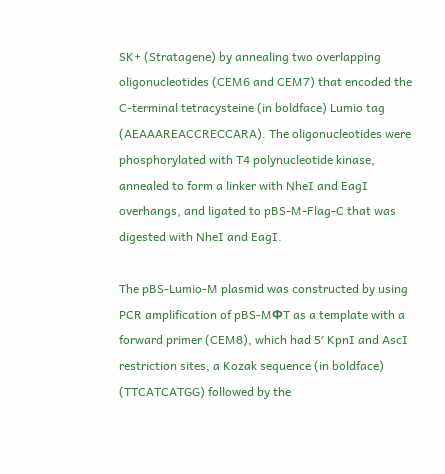SK+ (Stratagene) by annealing two overlapping oligonucleotides (CEM6 and CEM7) that encoded the C-terminal tetracysteine (in boldface) Lumio tag (AEAAAREACCRECCARA). The oligonucleotides were phosphorylated with T4 polynucleotide kinase, annealed to form a linker with NheI and EagI overhangs, and ligated to pBS-M-Flag-C that was digested with NheI and EagI.

The pBS-Lumio-M plasmid was constructed by using PCR amplification of pBS-MΦT as a template with a forward primer (CEM8), which had 5′ KpnI and AscI restriction sites, a Kozak sequence (in boldface) (TTCATCATGG) followed by the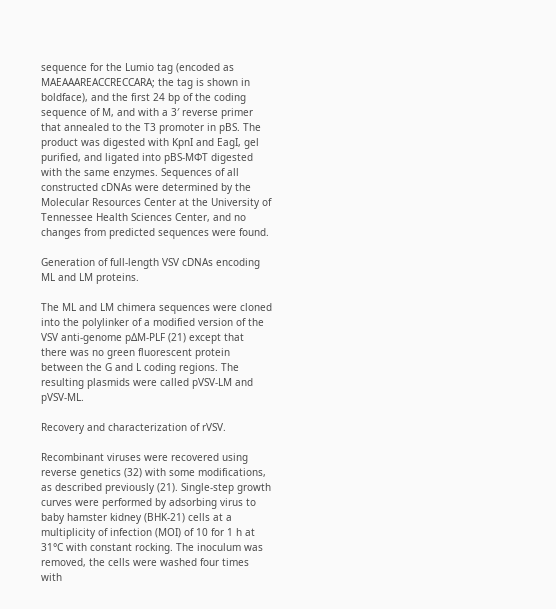sequence for the Lumio tag (encoded as MAEAAAREACCRECCARA; the tag is shown in boldface), and the first 24 bp of the coding sequence of M, and with a 3′ reverse primer that annealed to the T3 promoter in pBS. The product was digested with KpnI and EagI, gel purified, and ligated into pBS-MΦT digested with the same enzymes. Sequences of all constructed cDNAs were determined by the Molecular Resources Center at the University of Tennessee Health Sciences Center, and no changes from predicted sequences were found.

Generation of full-length VSV cDNAs encoding ML and LM proteins.

The ML and LM chimera sequences were cloned into the polylinker of a modified version of the VSV anti-genome pΔM-PLF (21) except that there was no green fluorescent protein between the G and L coding regions. The resulting plasmids were called pVSV-LM and pVSV-ML.

Recovery and characterization of rVSV.

Recombinant viruses were recovered using reverse genetics (32) with some modifications, as described previously (21). Single-step growth curves were performed by adsorbing virus to baby hamster kidney (BHK-21) cells at a multiplicity of infection (MOI) of 10 for 1 h at 31°C with constant rocking. The inoculum was removed, the cells were washed four times with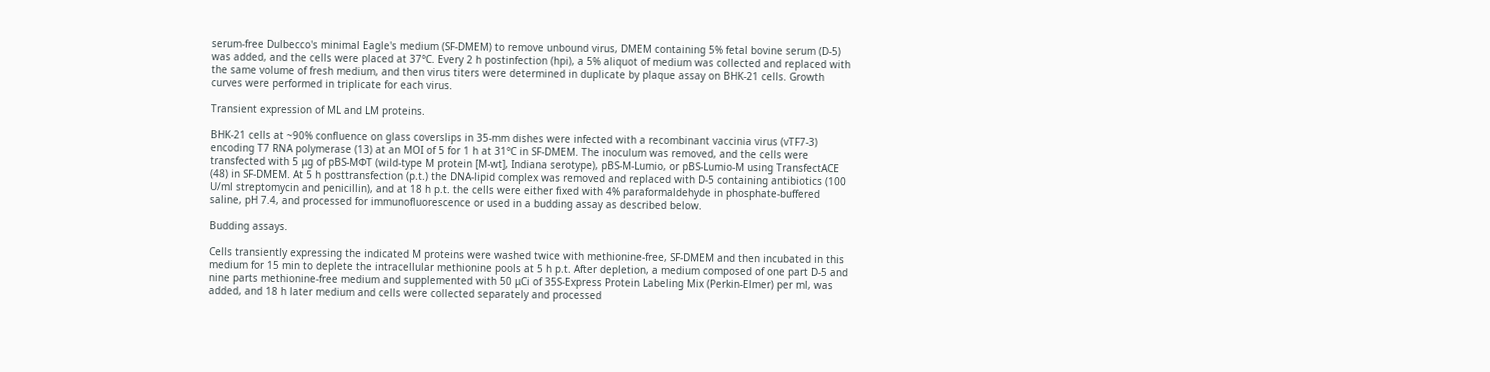serum-free Dulbecco's minimal Eagle's medium (SF-DMEM) to remove unbound virus, DMEM containing 5% fetal bovine serum (D-5) was added, and the cells were placed at 37°C. Every 2 h postinfection (hpi), a 5% aliquot of medium was collected and replaced with the same volume of fresh medium, and then virus titers were determined in duplicate by plaque assay on BHK-21 cells. Growth curves were performed in triplicate for each virus.

Transient expression of ML and LM proteins.

BHK-21 cells at ~90% confluence on glass coverslips in 35-mm dishes were infected with a recombinant vaccinia virus (vTF7-3) encoding T7 RNA polymerase (13) at an MOI of 5 for 1 h at 31°C in SF-DMEM. The inoculum was removed, and the cells were transfected with 5 μg of pBS-MΦT (wild-type M protein [M-wt], Indiana serotype), pBS-M-Lumio, or pBS-Lumio-M using TransfectACE (48) in SF-DMEM. At 5 h posttransfection (p.t.) the DNA-lipid complex was removed and replaced with D-5 containing antibiotics (100 U/ml streptomycin and penicillin), and at 18 h p.t. the cells were either fixed with 4% paraformaldehyde in phosphate-buffered saline, pH 7.4, and processed for immunofluorescence or used in a budding assay as described below.

Budding assays.

Cells transiently expressing the indicated M proteins were washed twice with methionine-free, SF-DMEM and then incubated in this medium for 15 min to deplete the intracellular methionine pools at 5 h p.t. After depletion, a medium composed of one part D-5 and nine parts methionine-free medium and supplemented with 50 μCi of 35S-Express Protein Labeling Mix (Perkin-Elmer) per ml, was added, and 18 h later medium and cells were collected separately and processed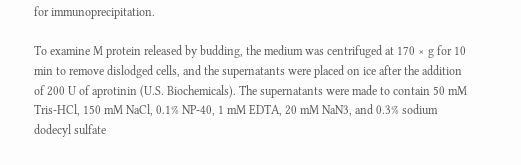for immunoprecipitation.

To examine M protein released by budding, the medium was centrifuged at 170 × g for 10 min to remove dislodged cells, and the supernatants were placed on ice after the addition of 200 U of aprotinin (U.S. Biochemicals). The supernatants were made to contain 50 mM Tris-HCl, 150 mM NaCl, 0.1% NP-40, 1 mM EDTA, 20 mM NaN3, and 0.3% sodium dodecyl sulfate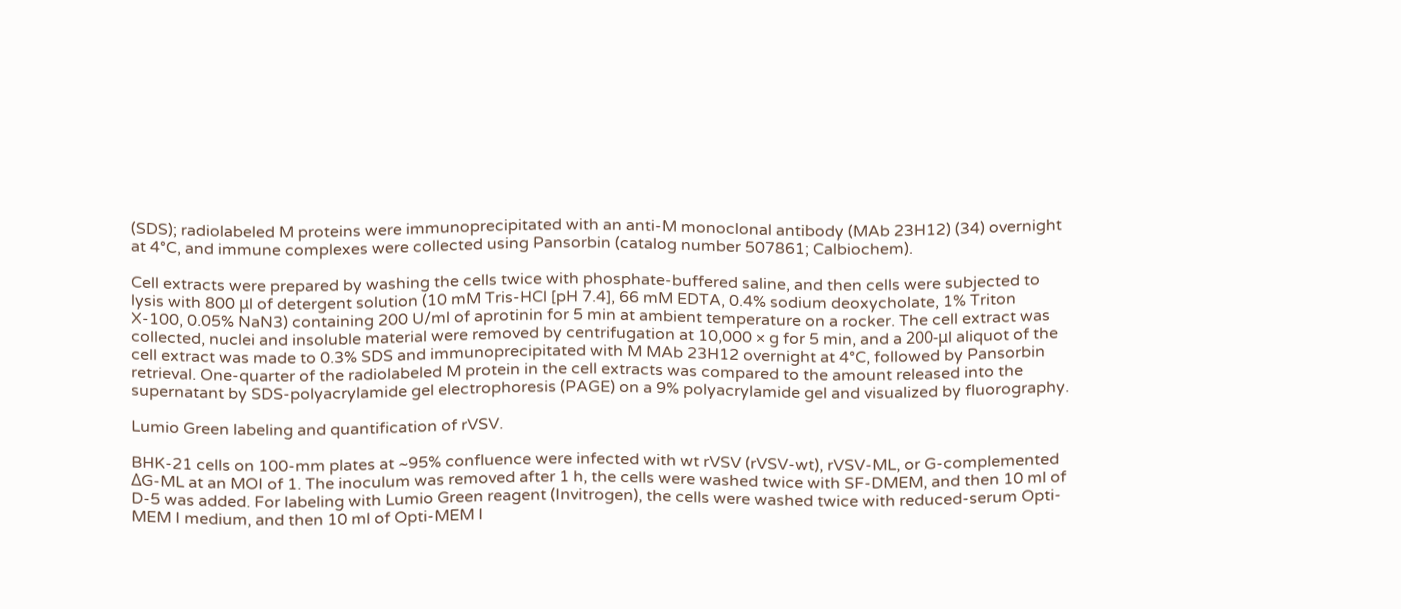(SDS); radiolabeled M proteins were immunoprecipitated with an anti-M monoclonal antibody (MAb 23H12) (34) overnight at 4°C, and immune complexes were collected using Pansorbin (catalog number 507861; Calbiochem).

Cell extracts were prepared by washing the cells twice with phosphate-buffered saline, and then cells were subjected to lysis with 800 μl of detergent solution (10 mM Tris-HCl [pH 7.4], 66 mM EDTA, 0.4% sodium deoxycholate, 1% Triton X-100, 0.05% NaN3) containing 200 U/ml of aprotinin for 5 min at ambient temperature on a rocker. The cell extract was collected, nuclei and insoluble material were removed by centrifugation at 10,000 × g for 5 min, and a 200-μl aliquot of the cell extract was made to 0.3% SDS and immunoprecipitated with M MAb 23H12 overnight at 4°C, followed by Pansorbin retrieval. One-quarter of the radiolabeled M protein in the cell extracts was compared to the amount released into the supernatant by SDS-polyacrylamide gel electrophoresis (PAGE) on a 9% polyacrylamide gel and visualized by fluorography.

Lumio Green labeling and quantification of rVSV.

BHK-21 cells on 100-mm plates at ~95% confluence were infected with wt rVSV (rVSV-wt), rVSV-ML, or G-complemented ΔG-ML at an MOI of 1. The inoculum was removed after 1 h, the cells were washed twice with SF-DMEM, and then 10 ml of D-5 was added. For labeling with Lumio Green reagent (Invitrogen), the cells were washed twice with reduced-serum Opti-MEM I medium, and then 10 ml of Opti-MEM I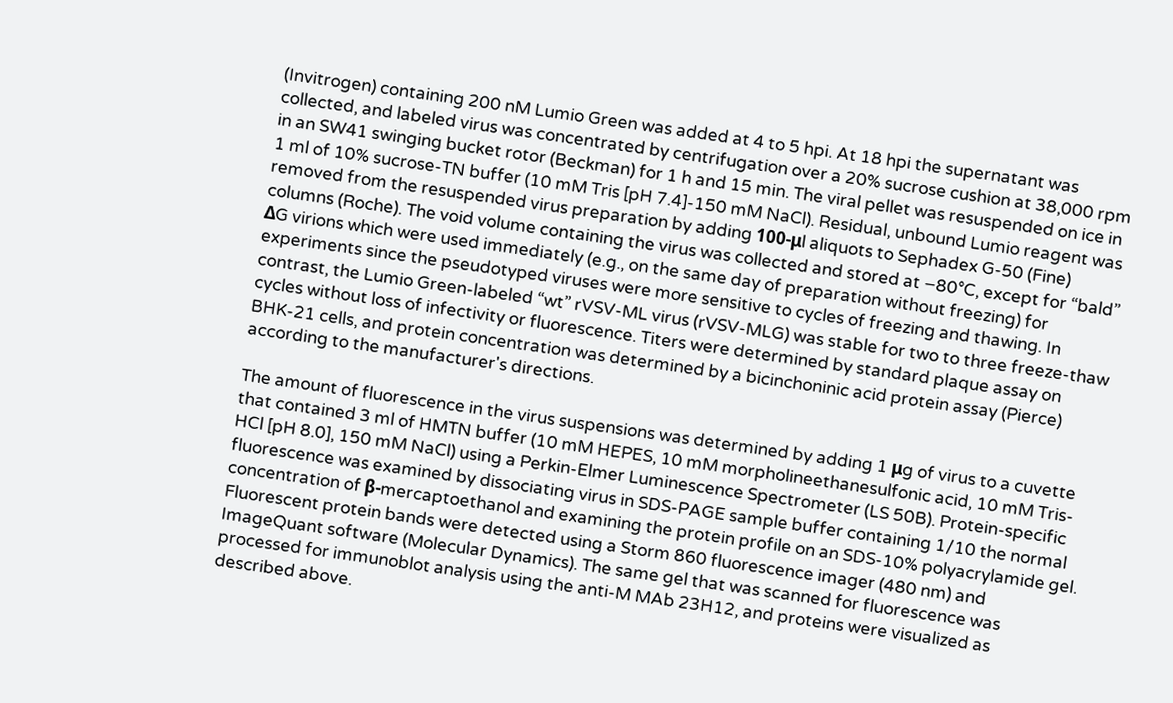(Invitrogen) containing 200 nM Lumio Green was added at 4 to 5 hpi. At 18 hpi the supernatant was collected, and labeled virus was concentrated by centrifugation over a 20% sucrose cushion at 38,000 rpm in an SW41 swinging bucket rotor (Beckman) for 1 h and 15 min. The viral pellet was resuspended on ice in 1 ml of 10% sucrose-TN buffer (10 mM Tris [pH 7.4]-150 mM NaCl). Residual, unbound Lumio reagent was removed from the resuspended virus preparation by adding 100-μl aliquots to Sephadex G-50 (Fine) columns (Roche). The void volume containing the virus was collected and stored at −80°C, except for “bald” ΔG virions which were used immediately (e.g., on the same day of preparation without freezing) for experiments since the pseudotyped viruses were more sensitive to cycles of freezing and thawing. In contrast, the Lumio Green-labeled “wt” rVSV-ML virus (rVSV-MLG) was stable for two to three freeze-thaw cycles without loss of infectivity or fluorescence. Titers were determined by standard plaque assay on BHK-21 cells, and protein concentration was determined by a bicinchoninic acid protein assay (Pierce) according to the manufacturer's directions.

The amount of fluorescence in the virus suspensions was determined by adding 1 μg of virus to a cuvette that contained 3 ml of HMTN buffer (10 mM HEPES, 10 mM morpholineethanesulfonic acid, 10 mM Tris-HCl [pH 8.0], 150 mM NaCl) using a Perkin-Elmer Luminescence Spectrometer (LS 50B). Protein-specific fluorescence was examined by dissociating virus in SDS-PAGE sample buffer containing 1/10 the normal concentration of β-mercaptoethanol and examining the protein profile on an SDS-10% polyacrylamide gel. Fluorescent protein bands were detected using a Storm 860 fluorescence imager (480 nm) and ImageQuant software (Molecular Dynamics). The same gel that was scanned for fluorescence was processed for immunoblot analysis using the anti-M MAb 23H12, and proteins were visualized as described above.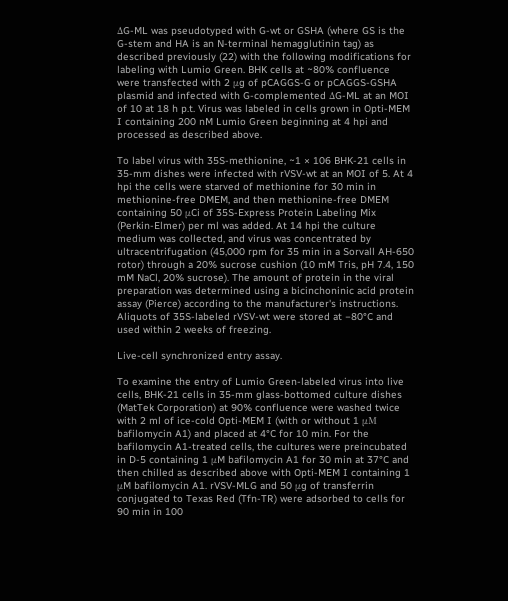ΔG-ML was pseudotyped with G-wt or GSHA (where GS is the G-stem and HA is an N-terminal hemagglutinin tag) as described previously (22) with the following modifications for labeling with Lumio Green. BHK cells at ~80% confluence were transfected with 2 μg of pCAGGS-G or pCAGGS-GSHA plasmid and infected with G-complemented ΔG-ML at an MOI of 10 at 18 h p.t. Virus was labeled in cells grown in Opti-MEM I containing 200 nM Lumio Green beginning at 4 hpi and processed as described above.

To label virus with 35S-methionine, ~1 × 106 BHK-21 cells in 35-mm dishes were infected with rVSV-wt at an MOI of 5. At 4 hpi the cells were starved of methionine for 30 min in methionine-free DMEM, and then methionine-free DMEM containing 50 μCi of 35S-Express Protein Labeling Mix (Perkin-Elmer) per ml was added. At 14 hpi the culture medium was collected, and virus was concentrated by ultracentrifugation (45,000 rpm for 35 min in a Sorvall AH-650 rotor) through a 20% sucrose cushion (10 mM Tris, pH 7.4, 150 mM NaCl, 20% sucrose). The amount of protein in the viral preparation was determined using a bicinchoninic acid protein assay (Pierce) according to the manufacturer's instructions. Aliquots of 35S-labeled rVSV-wt were stored at −80°C and used within 2 weeks of freezing.

Live-cell synchronized entry assay.

To examine the entry of Lumio Green-labeled virus into live cells, BHK-21 cells in 35-mm glass-bottomed culture dishes (MatTek Corporation) at 90% confluence were washed twice with 2 ml of ice-cold Opti-MEM I (with or without 1 μM bafilomycin A1) and placed at 4°C for 10 min. For the bafilomycin A1-treated cells, the cultures were preincubated in D-5 containing 1 μM bafilomycin A1 for 30 min at 37°C and then chilled as described above with Opti-MEM I containing 1 μM bafilomycin A1. rVSV-MLG and 50 μg of transferrin conjugated to Texas Red (Tfn-TR) were adsorbed to cells for 90 min in 100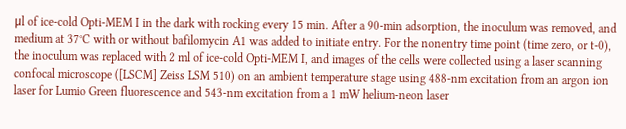μl of ice-cold Opti-MEM I in the dark with rocking every 15 min. After a 90-min adsorption, the inoculum was removed, and medium at 37°C with or without bafilomycin A1 was added to initiate entry. For the nonentry time point (time zero, or t-0), the inoculum was replaced with 2 ml of ice-cold Opti-MEM I, and images of the cells were collected using a laser scanning confocal microscope ([LSCM] Zeiss LSM 510) on an ambient temperature stage using 488-nm excitation from an argon ion laser for Lumio Green fluorescence and 543-nm excitation from a 1 mW helium-neon laser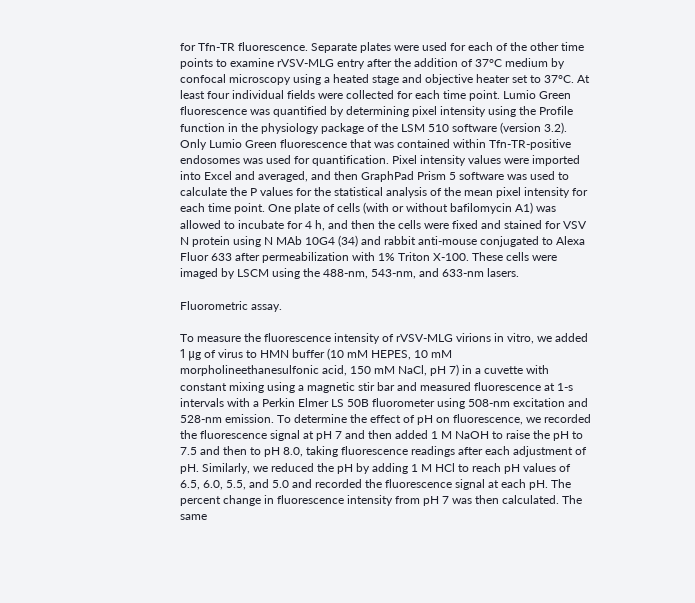for Tfn-TR fluorescence. Separate plates were used for each of the other time points to examine rVSV-MLG entry after the addition of 37°C medium by confocal microscopy using a heated stage and objective heater set to 37°C. At least four individual fields were collected for each time point. Lumio Green fluorescence was quantified by determining pixel intensity using the Profile function in the physiology package of the LSM 510 software (version 3.2). Only Lumio Green fluorescence that was contained within Tfn-TR-positive endosomes was used for quantification. Pixel intensity values were imported into Excel and averaged, and then GraphPad Prism 5 software was used to calculate the P values for the statistical analysis of the mean pixel intensity for each time point. One plate of cells (with or without bafilomycin A1) was allowed to incubate for 4 h, and then the cells were fixed and stained for VSV N protein using N MAb 10G4 (34) and rabbit anti-mouse conjugated to Alexa Fluor 633 after permeabilization with 1% Triton X-100. These cells were imaged by LSCM using the 488-nm, 543-nm, and 633-nm lasers.

Fluorometric assay.

To measure the fluorescence intensity of rVSV-MLG virions in vitro, we added 1 μg of virus to HMN buffer (10 mM HEPES, 10 mM morpholineethanesulfonic acid, 150 mM NaCl, pH 7) in a cuvette with constant mixing using a magnetic stir bar and measured fluorescence at 1-s intervals with a Perkin Elmer LS 50B fluorometer using 508-nm excitation and 528-nm emission. To determine the effect of pH on fluorescence, we recorded the fluorescence signal at pH 7 and then added 1 M NaOH to raise the pH to 7.5 and then to pH 8.0, taking fluorescence readings after each adjustment of pH. Similarly, we reduced the pH by adding 1 M HCl to reach pH values of 6.5, 6.0, 5.5, and 5.0 and recorded the fluorescence signal at each pH. The percent change in fluorescence intensity from pH 7 was then calculated. The same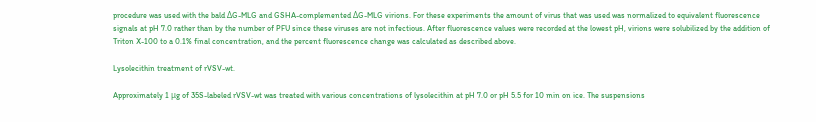procedure was used with the bald ΔG-MLG and GSHA-complemented ΔG-MLG virions. For these experiments the amount of virus that was used was normalized to equivalent fluorescence signals at pH 7.0 rather than by the number of PFU since these viruses are not infectious. After fluorescence values were recorded at the lowest pH, virions were solubilized by the addition of Triton X-100 to a 0.1% final concentration, and the percent fluorescence change was calculated as described above.

Lysolecithin treatment of rVSV-wt.

Approximately 1 μg of 35S-labeled rVSV-wt was treated with various concentrations of lysolecithin at pH 7.0 or pH 5.5 for 10 min on ice. The suspensions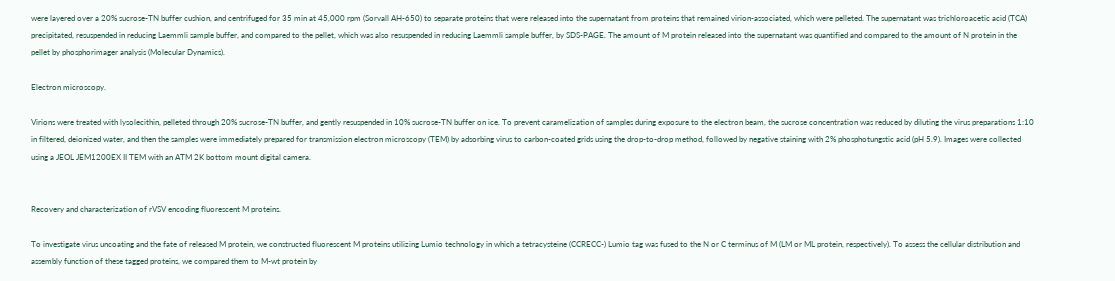were layered over a 20% sucrose-TN buffer cushion, and centrifuged for 35 min at 45,000 rpm (Sorvall AH-650) to separate proteins that were released into the supernatant from proteins that remained virion-associated, which were pelleted. The supernatant was trichloroacetic acid (TCA) precipitated, resuspended in reducing Laemmli sample buffer, and compared to the pellet, which was also resuspended in reducing Laemmli sample buffer, by SDS-PAGE. The amount of M protein released into the supernatant was quantified and compared to the amount of N protein in the pellet by phosphorimager analysis (Molecular Dynamics).

Electron microscopy.

Virions were treated with lysolecithin, pelleted through 20% sucrose-TN buffer, and gently resuspended in 10% sucrose-TN buffer on ice. To prevent caramelization of samples during exposure to the electron beam, the sucrose concentration was reduced by diluting the virus preparations 1:10 in filtered, deionized water, and then the samples were immediately prepared for transmission electron microscopy (TEM) by adsorbing virus to carbon-coated grids using the drop-to-drop method, followed by negative staining with 2% phosphotungstic acid (pH 5.9). Images were collected using a JEOL JEM1200EX II TEM with an ATM 2K bottom mount digital camera.


Recovery and characterization of rVSV encoding fluorescent M proteins.

To investigate virus uncoating and the fate of released M protein, we constructed fluorescent M proteins utilizing Lumio technology in which a tetracysteine (CCRECC-) Lumio tag was fused to the N or C terminus of M (LM or ML protein, respectively). To assess the cellular distribution and assembly function of these tagged proteins, we compared them to M-wt protein by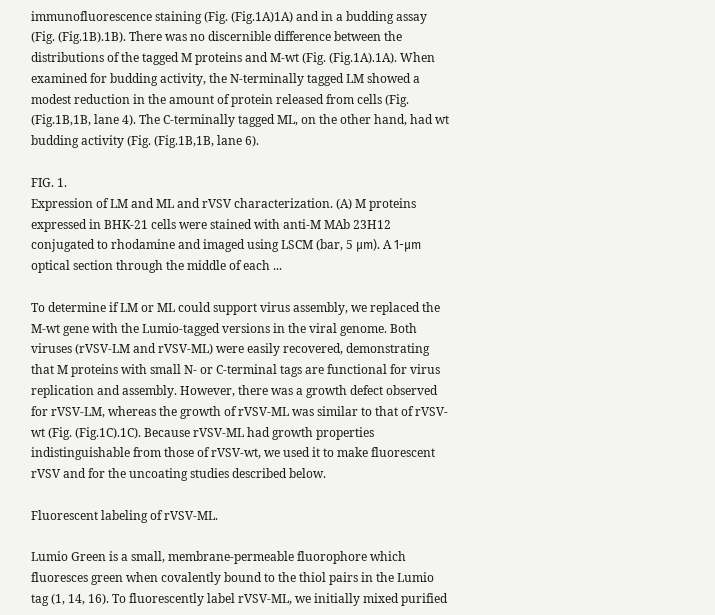immunofluorescence staining (Fig. (Fig.1A)1A) and in a budding assay (Fig. (Fig.1B).1B). There was no discernible difference between the distributions of the tagged M proteins and M-wt (Fig. (Fig.1A).1A). When examined for budding activity, the N-terminally tagged LM showed a modest reduction in the amount of protein released from cells (Fig. (Fig.1B,1B, lane 4). The C-terminally tagged ML, on the other hand, had wt budding activity (Fig. (Fig.1B,1B, lane 6).

FIG. 1.
Expression of LM and ML and rVSV characterization. (A) M proteins expressed in BHK-21 cells were stained with anti-M MAb 23H12 conjugated to rhodamine and imaged using LSCM (bar, 5 μm). A 1-μm optical section through the middle of each ...

To determine if LM or ML could support virus assembly, we replaced the M-wt gene with the Lumio-tagged versions in the viral genome. Both viruses (rVSV-LM and rVSV-ML) were easily recovered, demonstrating that M proteins with small N- or C-terminal tags are functional for virus replication and assembly. However, there was a growth defect observed for rVSV-LM, whereas the growth of rVSV-ML was similar to that of rVSV-wt (Fig. (Fig.1C).1C). Because rVSV-ML had growth properties indistinguishable from those of rVSV-wt, we used it to make fluorescent rVSV and for the uncoating studies described below.

Fluorescent labeling of rVSV-ML.

Lumio Green is a small, membrane-permeable fluorophore which fluoresces green when covalently bound to the thiol pairs in the Lumio tag (1, 14, 16). To fluorescently label rVSV-ML, we initially mixed purified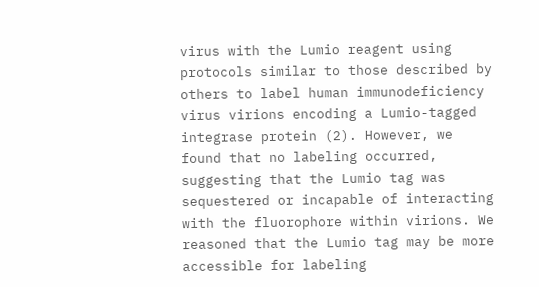virus with the Lumio reagent using protocols similar to those described by others to label human immunodeficiency virus virions encoding a Lumio-tagged integrase protein (2). However, we found that no labeling occurred, suggesting that the Lumio tag was sequestered or incapable of interacting with the fluorophore within virions. We reasoned that the Lumio tag may be more accessible for labeling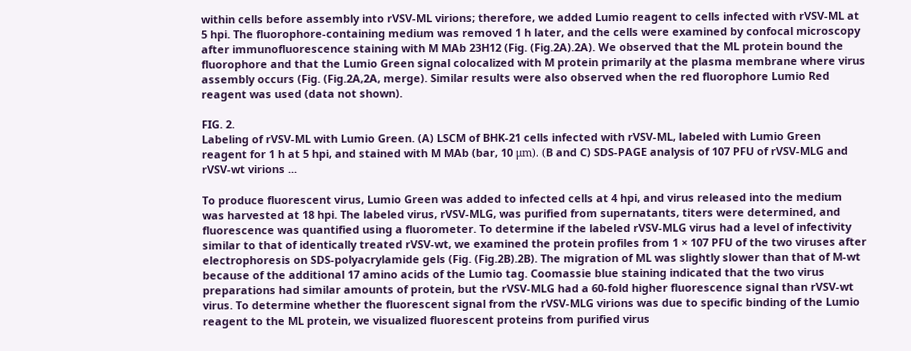within cells before assembly into rVSV-ML virions; therefore, we added Lumio reagent to cells infected with rVSV-ML at 5 hpi. The fluorophore-containing medium was removed 1 h later, and the cells were examined by confocal microscopy after immunofluorescence staining with M MAb 23H12 (Fig. (Fig.2A).2A). We observed that the ML protein bound the fluorophore and that the Lumio Green signal colocalized with M protein primarily at the plasma membrane where virus assembly occurs (Fig. (Fig.2A,2A, merge). Similar results were also observed when the red fluorophore Lumio Red reagent was used (data not shown).

FIG. 2.
Labeling of rVSV-ML with Lumio Green. (A) LSCM of BHK-21 cells infected with rVSV-ML, labeled with Lumio Green reagent for 1 h at 5 hpi, and stained with M MAb (bar, 10 μm). (B and C) SDS-PAGE analysis of 107 PFU of rVSV-MLG and rVSV-wt virions ...

To produce fluorescent virus, Lumio Green was added to infected cells at 4 hpi, and virus released into the medium was harvested at 18 hpi. The labeled virus, rVSV-MLG, was purified from supernatants, titers were determined, and fluorescence was quantified using a fluorometer. To determine if the labeled rVSV-MLG virus had a level of infectivity similar to that of identically treated rVSV-wt, we examined the protein profiles from 1 × 107 PFU of the two viruses after electrophoresis on SDS-polyacrylamide gels (Fig. (Fig.2B).2B). The migration of ML was slightly slower than that of M-wt because of the additional 17 amino acids of the Lumio tag. Coomassie blue staining indicated that the two virus preparations had similar amounts of protein, but the rVSV-MLG had a 60-fold higher fluorescence signal than rVSV-wt virus. To determine whether the fluorescent signal from the rVSV-MLG virions was due to specific binding of the Lumio reagent to the ML protein, we visualized fluorescent proteins from purified virus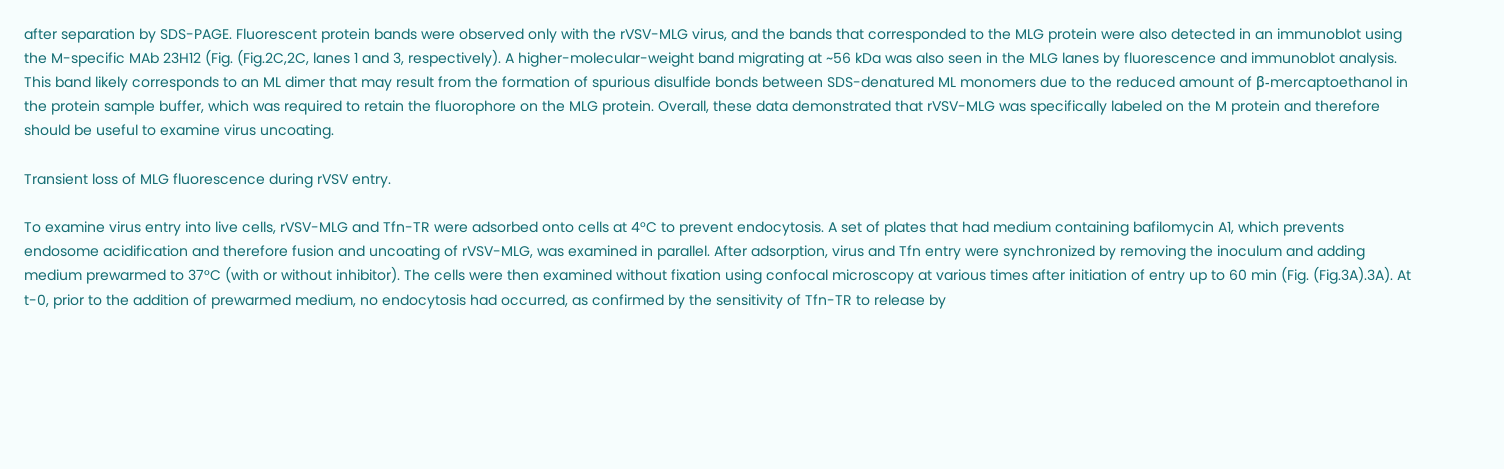after separation by SDS-PAGE. Fluorescent protein bands were observed only with the rVSV-MLG virus, and the bands that corresponded to the MLG protein were also detected in an immunoblot using the M-specific MAb 23H12 (Fig. (Fig.2C,2C, lanes 1 and 3, respectively). A higher-molecular-weight band migrating at ~56 kDa was also seen in the MLG lanes by fluorescence and immunoblot analysis. This band likely corresponds to an ML dimer that may result from the formation of spurious disulfide bonds between SDS-denatured ML monomers due to the reduced amount of β-mercaptoethanol in the protein sample buffer, which was required to retain the fluorophore on the MLG protein. Overall, these data demonstrated that rVSV-MLG was specifically labeled on the M protein and therefore should be useful to examine virus uncoating.

Transient loss of MLG fluorescence during rVSV entry.

To examine virus entry into live cells, rVSV-MLG and Tfn-TR were adsorbed onto cells at 4°C to prevent endocytosis. A set of plates that had medium containing bafilomycin A1, which prevents endosome acidification and therefore fusion and uncoating of rVSV-MLG, was examined in parallel. After adsorption, virus and Tfn entry were synchronized by removing the inoculum and adding medium prewarmed to 37°C (with or without inhibitor). The cells were then examined without fixation using confocal microscopy at various times after initiation of entry up to 60 min (Fig. (Fig.3A).3A). At t-0, prior to the addition of prewarmed medium, no endocytosis had occurred, as confirmed by the sensitivity of Tfn-TR to release by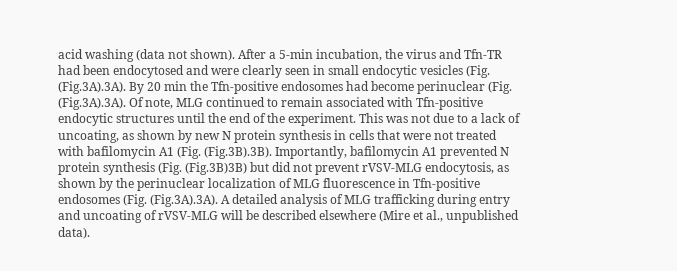acid washing (data not shown). After a 5-min incubation, the virus and Tfn-TR had been endocytosed and were clearly seen in small endocytic vesicles (Fig. (Fig.3A).3A). By 20 min the Tfn-positive endosomes had become perinuclear (Fig. (Fig.3A).3A). Of note, MLG continued to remain associated with Tfn-positive endocytic structures until the end of the experiment. This was not due to a lack of uncoating, as shown by new N protein synthesis in cells that were not treated with bafilomycin A1 (Fig. (Fig.3B).3B). Importantly, bafilomycin A1 prevented N protein synthesis (Fig. (Fig.3B)3B) but did not prevent rVSV-MLG endocytosis, as shown by the perinuclear localization of MLG fluorescence in Tfn-positive endosomes (Fig. (Fig.3A).3A). A detailed analysis of MLG trafficking during entry and uncoating of rVSV-MLG will be described elsewhere (Mire et al., unpublished data).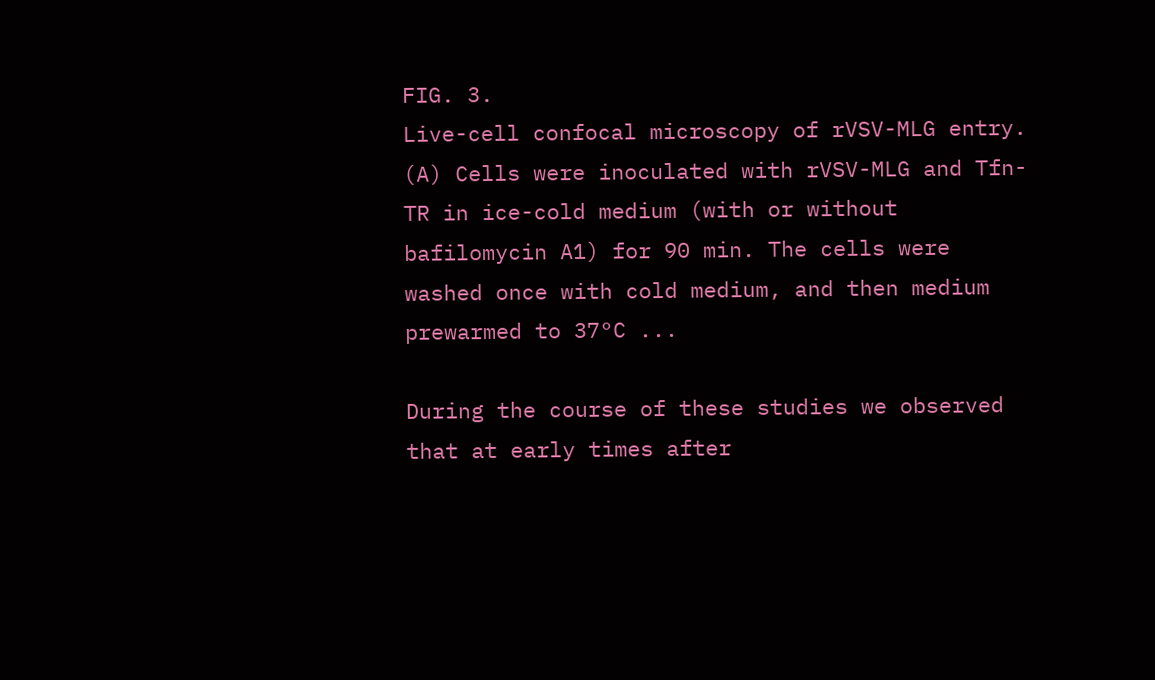FIG. 3.
Live-cell confocal microscopy of rVSV-MLG entry. (A) Cells were inoculated with rVSV-MLG and Tfn-TR in ice-cold medium (with or without bafilomycin A1) for 90 min. The cells were washed once with cold medium, and then medium prewarmed to 37°C ...

During the course of these studies we observed that at early times after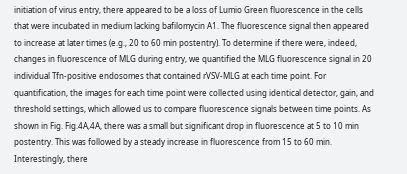initiation of virus entry, there appeared to be a loss of Lumio Green fluorescence in the cells that were incubated in medium lacking bafilomycin A1. The fluorescence signal then appeared to increase at later times (e.g., 20 to 60 min postentry). To determine if there were, indeed, changes in fluorescence of MLG during entry, we quantified the MLG fluorescence signal in 20 individual Tfn-positive endosomes that contained rVSV-MLG at each time point. For quantification, the images for each time point were collected using identical detector, gain, and threshold settings, which allowed us to compare fluorescence signals between time points. As shown in Fig. Fig.4A,4A, there was a small but significant drop in fluorescence at 5 to 10 min postentry. This was followed by a steady increase in fluorescence from 15 to 60 min. Interestingly, there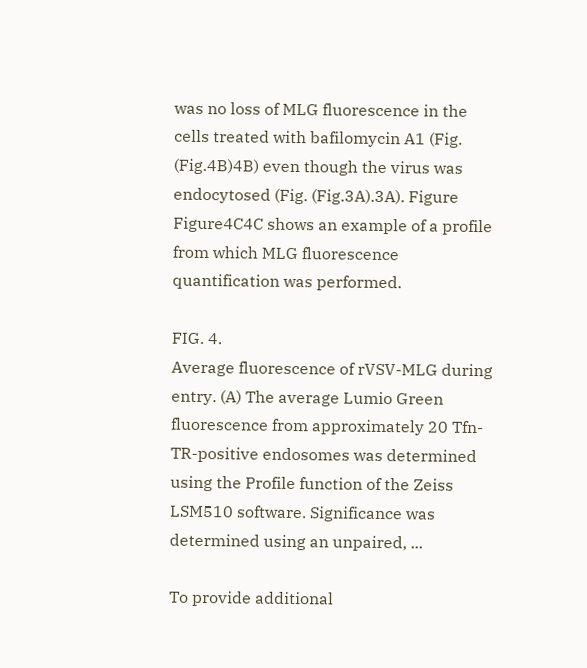was no loss of MLG fluorescence in the cells treated with bafilomycin A1 (Fig. (Fig.4B)4B) even though the virus was endocytosed (Fig. (Fig.3A).3A). Figure Figure4C4C shows an example of a profile from which MLG fluorescence quantification was performed.

FIG. 4.
Average fluorescence of rVSV-MLG during entry. (A) The average Lumio Green fluorescence from approximately 20 Tfn-TR-positive endosomes was determined using the Profile function of the Zeiss LSM510 software. Significance was determined using an unpaired, ...

To provide additional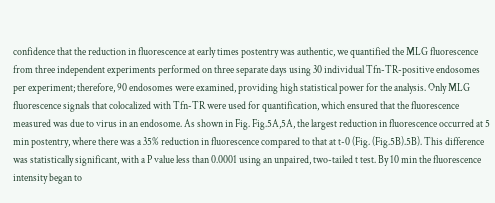confidence that the reduction in fluorescence at early times postentry was authentic, we quantified the MLG fluorescence from three independent experiments performed on three separate days using 30 individual Tfn-TR-positive endosomes per experiment; therefore, 90 endosomes were examined, providing high statistical power for the analysis. Only MLG fluorescence signals that colocalized with Tfn-TR were used for quantification, which ensured that the fluorescence measured was due to virus in an endosome. As shown in Fig. Fig.5A,5A, the largest reduction in fluorescence occurred at 5 min postentry, where there was a 35% reduction in fluorescence compared to that at t-0 (Fig. (Fig.5B).5B). This difference was statistically significant, with a P value less than 0.0001 using an unpaired, two-tailed t test. By 10 min the fluorescence intensity began to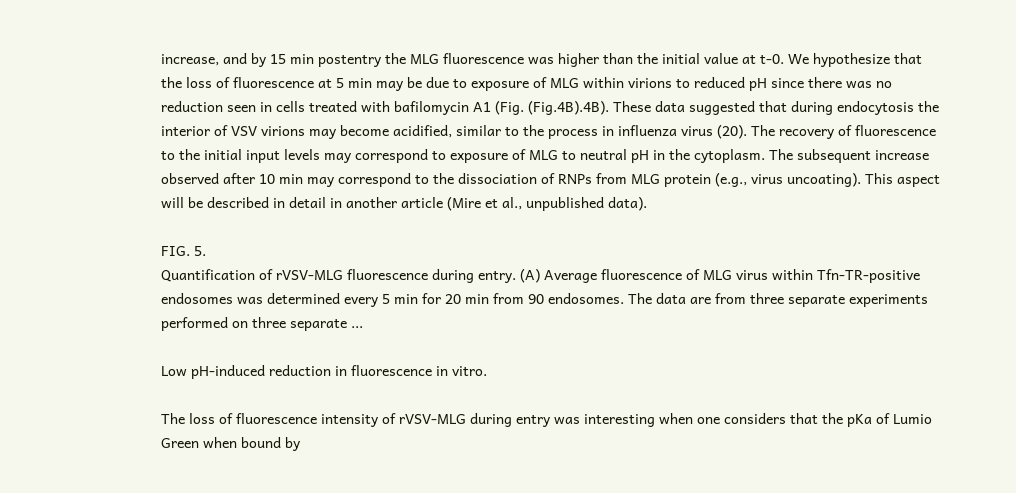increase, and by 15 min postentry the MLG fluorescence was higher than the initial value at t-0. We hypothesize that the loss of fluorescence at 5 min may be due to exposure of MLG within virions to reduced pH since there was no reduction seen in cells treated with bafilomycin A1 (Fig. (Fig.4B).4B). These data suggested that during endocytosis the interior of VSV virions may become acidified, similar to the process in influenza virus (20). The recovery of fluorescence to the initial input levels may correspond to exposure of MLG to neutral pH in the cytoplasm. The subsequent increase observed after 10 min may correspond to the dissociation of RNPs from MLG protein (e.g., virus uncoating). This aspect will be described in detail in another article (Mire et al., unpublished data).

FIG. 5.
Quantification of rVSV-MLG fluorescence during entry. (A) Average fluorescence of MLG virus within Tfn-TR-positive endosomes was determined every 5 min for 20 min from 90 endosomes. The data are from three separate experiments performed on three separate ...

Low pH-induced reduction in fluorescence in vitro.

The loss of fluorescence intensity of rVSV-MLG during entry was interesting when one considers that the pKa of Lumio Green when bound by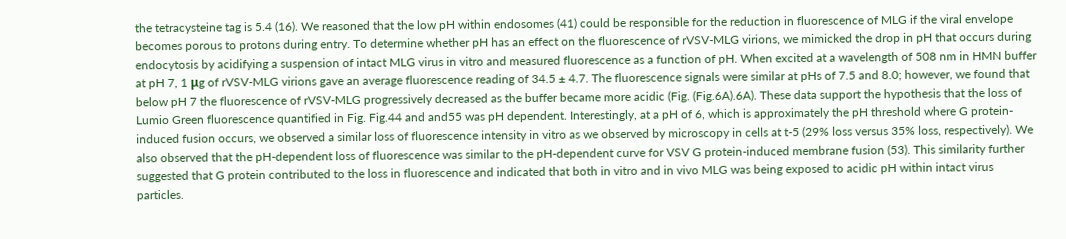the tetracysteine tag is 5.4 (16). We reasoned that the low pH within endosomes (41) could be responsible for the reduction in fluorescence of MLG if the viral envelope becomes porous to protons during entry. To determine whether pH has an effect on the fluorescence of rVSV-MLG virions, we mimicked the drop in pH that occurs during endocytosis by acidifying a suspension of intact MLG virus in vitro and measured fluorescence as a function of pH. When excited at a wavelength of 508 nm in HMN buffer at pH 7, 1 μg of rVSV-MLG virions gave an average fluorescence reading of 34.5 ± 4.7. The fluorescence signals were similar at pHs of 7.5 and 8.0; however, we found that below pH 7 the fluorescence of rVSV-MLG progressively decreased as the buffer became more acidic (Fig. (Fig.6A).6A). These data support the hypothesis that the loss of Lumio Green fluorescence quantified in Fig. Fig.44 and and55 was pH dependent. Interestingly, at a pH of 6, which is approximately the pH threshold where G protein-induced fusion occurs, we observed a similar loss of fluorescence intensity in vitro as we observed by microscopy in cells at t-5 (29% loss versus 35% loss, respectively). We also observed that the pH-dependent loss of fluorescence was similar to the pH-dependent curve for VSV G protein-induced membrane fusion (53). This similarity further suggested that G protein contributed to the loss in fluorescence and indicated that both in vitro and in vivo MLG was being exposed to acidic pH within intact virus particles.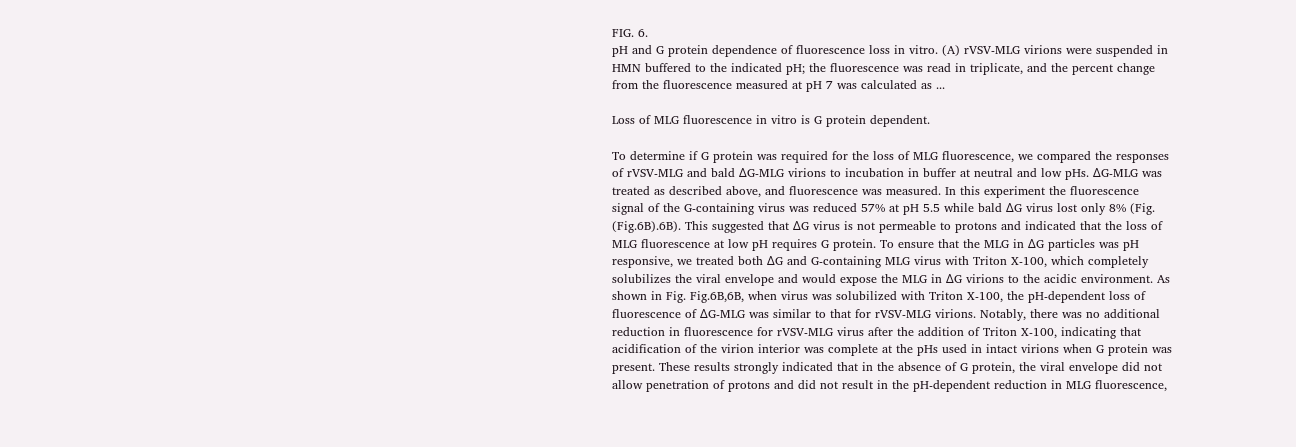FIG. 6.
pH and G protein dependence of fluorescence loss in vitro. (A) rVSV-MLG virions were suspended in HMN buffered to the indicated pH; the fluorescence was read in triplicate, and the percent change from the fluorescence measured at pH 7 was calculated as ...

Loss of MLG fluorescence in vitro is G protein dependent.

To determine if G protein was required for the loss of MLG fluorescence, we compared the responses of rVSV-MLG and bald ΔG-MLG virions to incubation in buffer at neutral and low pHs. ΔG-MLG was treated as described above, and fluorescence was measured. In this experiment the fluorescence signal of the G-containing virus was reduced 57% at pH 5.5 while bald ΔG virus lost only 8% (Fig. (Fig.6B).6B). This suggested that ΔG virus is not permeable to protons and indicated that the loss of MLG fluorescence at low pH requires G protein. To ensure that the MLG in ΔG particles was pH responsive, we treated both ΔG and G-containing MLG virus with Triton X-100, which completely solubilizes the viral envelope and would expose the MLG in ΔG virions to the acidic environment. As shown in Fig. Fig.6B,6B, when virus was solubilized with Triton X-100, the pH-dependent loss of fluorescence of ΔG-MLG was similar to that for rVSV-MLG virions. Notably, there was no additional reduction in fluorescence for rVSV-MLG virus after the addition of Triton X-100, indicating that acidification of the virion interior was complete at the pHs used in intact virions when G protein was present. These results strongly indicated that in the absence of G protein, the viral envelope did not allow penetration of protons and did not result in the pH-dependent reduction in MLG fluorescence,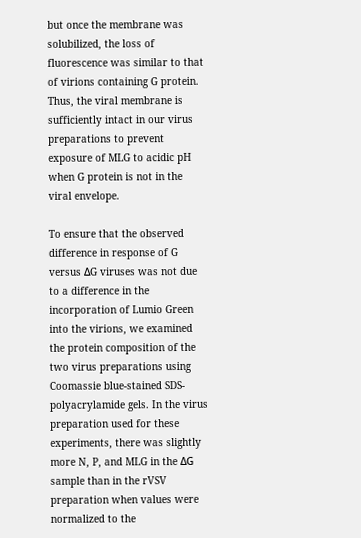but once the membrane was solubilized, the loss of fluorescence was similar to that of virions containing G protein. Thus, the viral membrane is sufficiently intact in our virus preparations to prevent exposure of MLG to acidic pH when G protein is not in the viral envelope.

To ensure that the observed difference in response of G versus ΔG viruses was not due to a difference in the incorporation of Lumio Green into the virions, we examined the protein composition of the two virus preparations using Coomassie blue-stained SDS-polyacrylamide gels. In the virus preparation used for these experiments, there was slightly more N, P, and MLG in the ΔG sample than in the rVSV preparation when values were normalized to the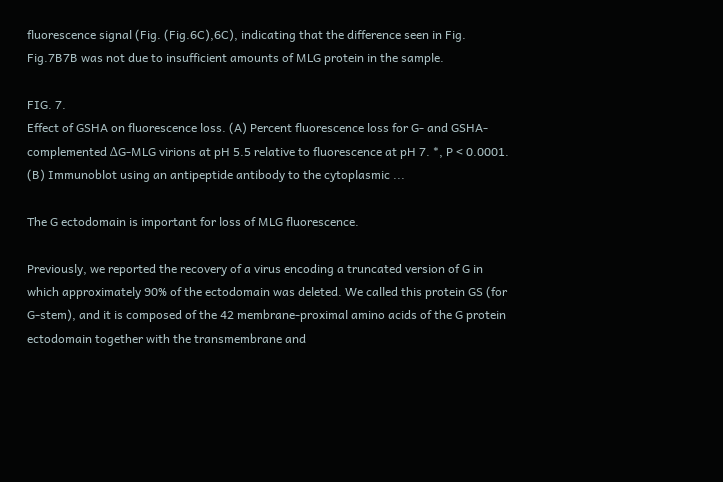fluorescence signal (Fig. (Fig.6C),6C), indicating that the difference seen in Fig. Fig.7B7B was not due to insufficient amounts of MLG protein in the sample.

FIG. 7.
Effect of GSHA on fluorescence loss. (A) Percent fluorescence loss for G- and GSHA-complemented ΔG-MLG virions at pH 5.5 relative to fluorescence at pH 7. *, P < 0.0001. (B) Immunoblot using an antipeptide antibody to the cytoplasmic ...

The G ectodomain is important for loss of MLG fluorescence.

Previously, we reported the recovery of a virus encoding a truncated version of G in which approximately 90% of the ectodomain was deleted. We called this protein GS (for G-stem), and it is composed of the 42 membrane-proximal amino acids of the G protein ectodomain together with the transmembrane and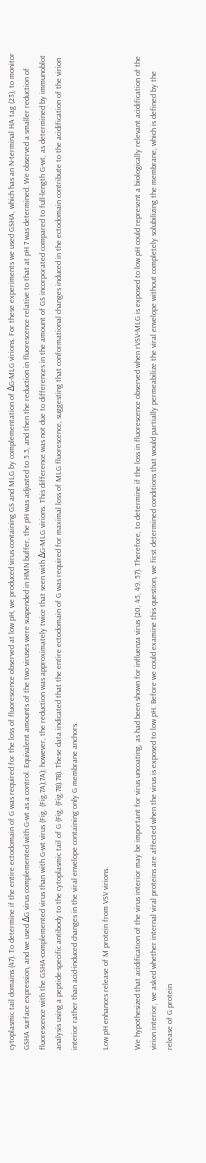cytoplasmic tail domains (47). To determine if the entire ectodomain of G was required for the loss of fluorescence observed at low pH, we produced virus containing GS and MLG by complementation of ΔG-MLG virions. For these experiments we used GSHA, which has an N-terminal HA tag (23), to monitor GSHA surface expression, and we used ΔG virus complemented with G-wt as a control. Equivalent amounts of the two viruses were suspended in HMN buffer, the pH was adjusted to 5.5, and then the reduction in fluorescence relative to that at pH 7 was determined. We observed a smaller reduction of fluorescence with the GSHA-complemented virus than with G-wt virus (Fig. (Fig.7A);7A); however, the reduction was approximately twice that seen with ΔG-MLG virions. This difference was not due to differences in the amount of GS incorporated compared to full-length G-wt, as determined by immunoblot analysis using a peptide-specific antibody to the cytoplasmic tail of G (Fig. (Fig.7B).7B). These data indicated that the entire ectodomain of G was required for maximal loss of MLG fluorescence, suggesting that conformational changes induced in the ectodomain contribute to the acidification of the virion interior rather than acid-induced changes in the viral envelope containing only G membrane anchors.

Low pH enhances release of M protein from VSV virions.

We hypothesized that acidification of the virus interior may be important for virus uncoating, as had been shown for influenza virus (20, 45, 49, 57). Therefore, to determine if the loss in fluorescence observed when rVSV-MLG is exposed to low pH could represent a biologically relevant acidification of the virion interior, we asked whether internal viral proteins are affected when the virus is exposed to low pH. Before we could examine this question, we first determined conditions that would partially permeabilize the viral envelope without completely solubilizing the membrane, which is defined by the release of G protein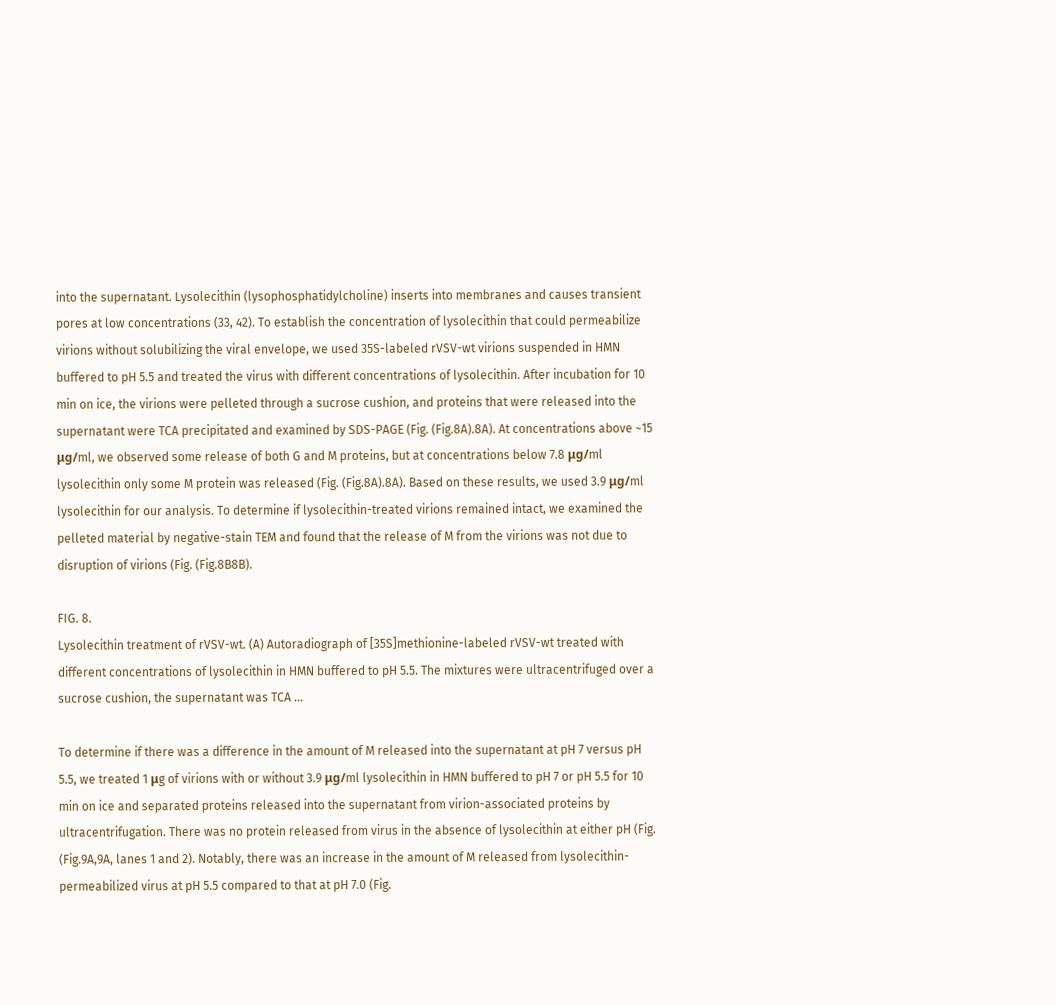into the supernatant. Lysolecithin (lysophosphatidylcholine) inserts into membranes and causes transient pores at low concentrations (33, 42). To establish the concentration of lysolecithin that could permeabilize virions without solubilizing the viral envelope, we used 35S-labeled rVSV-wt virions suspended in HMN buffered to pH 5.5 and treated the virus with different concentrations of lysolecithin. After incubation for 10 min on ice, the virions were pelleted through a sucrose cushion, and proteins that were released into the supernatant were TCA precipitated and examined by SDS-PAGE (Fig. (Fig.8A).8A). At concentrations above ~15 μg/ml, we observed some release of both G and M proteins, but at concentrations below 7.8 μg/ml lysolecithin only some M protein was released (Fig. (Fig.8A).8A). Based on these results, we used 3.9 μg/ml lysolecithin for our analysis. To determine if lysolecithin-treated virions remained intact, we examined the pelleted material by negative-stain TEM and found that the release of M from the virions was not due to disruption of virions (Fig. (Fig.8B8B).

FIG. 8.
Lysolecithin treatment of rVSV-wt. (A) Autoradiograph of [35S]methionine-labeled rVSV-wt treated with different concentrations of lysolecithin in HMN buffered to pH 5.5. The mixtures were ultracentrifuged over a sucrose cushion, the supernatant was TCA ...

To determine if there was a difference in the amount of M released into the supernatant at pH 7 versus pH 5.5, we treated 1 μg of virions with or without 3.9 μg/ml lysolecithin in HMN buffered to pH 7 or pH 5.5 for 10 min on ice and separated proteins released into the supernatant from virion-associated proteins by ultracentrifugation. There was no protein released from virus in the absence of lysolecithin at either pH (Fig. (Fig.9A,9A, lanes 1 and 2). Notably, there was an increase in the amount of M released from lysolecithin-permeabilized virus at pH 5.5 compared to that at pH 7.0 (Fig.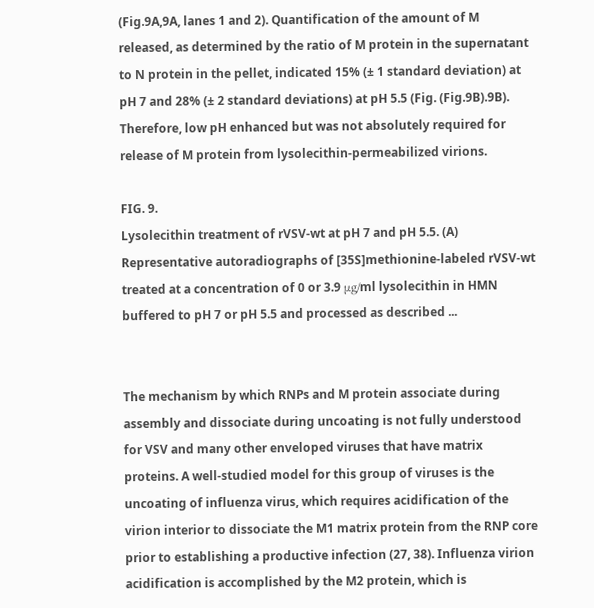(Fig.9A,9A, lanes 1 and 2). Quantification of the amount of M released, as determined by the ratio of M protein in the supernatant to N protein in the pellet, indicated 15% (± 1 standard deviation) at pH 7 and 28% (± 2 standard deviations) at pH 5.5 (Fig. (Fig.9B).9B). Therefore, low pH enhanced but was not absolutely required for release of M protein from lysolecithin-permeabilized virions.

FIG. 9.
Lysolecithin treatment of rVSV-wt at pH 7 and pH 5.5. (A) Representative autoradiographs of [35S]methionine-labeled rVSV-wt treated at a concentration of 0 or 3.9 μg/ml lysolecithin in HMN buffered to pH 7 or pH 5.5 and processed as described ...


The mechanism by which RNPs and M protein associate during assembly and dissociate during uncoating is not fully understood for VSV and many other enveloped viruses that have matrix proteins. A well-studied model for this group of viruses is the uncoating of influenza virus, which requires acidification of the virion interior to dissociate the M1 matrix protein from the RNP core prior to establishing a productive infection (27, 38). Influenza virion acidification is accomplished by the M2 protein, which is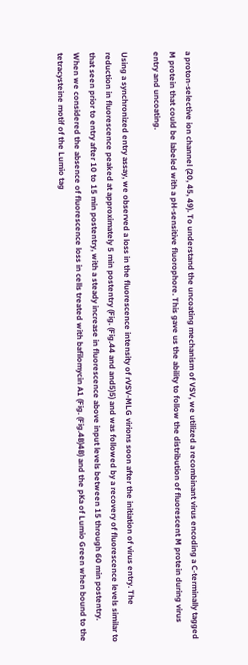a proton-selective ion channel (20, 45, 49). To understand the uncoating mechanism of VSV, we utilized a recombinant virus encoding a C-terminally tagged M protein that could be labeled with a pH-sensitive fluorophore. This gave us the ability to follow the distribution of fluorescent M protein during virus entry and uncoating.

Using a synchronized entry assay, we observed a loss in the fluorescence intensity of rVSV-MLG virions soon after the initiation of virus entry. The reduction in fluorescence peaked at approximately 5 min postentry (Fig. (Fig.44 and and5)5) and was followed by a recovery of fluorescence levels similar to that seen prior to entry after 10 to 15 min postentry, with a steady increase in fluorescence above input levels between 15 through 60 min postentry. When we considered the absence of fluorescence loss in cells treated with bafilomycin A1 (Fig. (Fig.4B)4B) and the pKa of Lumio Green when bound to the tetracysteine motif of the Lumio tag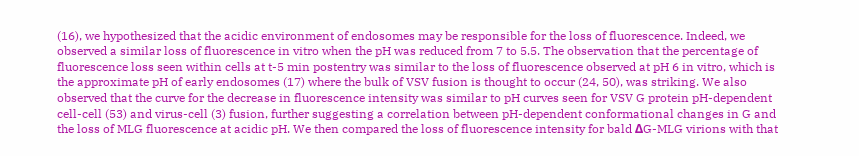(16), we hypothesized that the acidic environment of endosomes may be responsible for the loss of fluorescence. Indeed, we observed a similar loss of fluorescence in vitro when the pH was reduced from 7 to 5.5. The observation that the percentage of fluorescence loss seen within cells at t-5 min postentry was similar to the loss of fluorescence observed at pH 6 in vitro, which is the approximate pH of early endosomes (17) where the bulk of VSV fusion is thought to occur (24, 50), was striking. We also observed that the curve for the decrease in fluorescence intensity was similar to pH curves seen for VSV G protein pH-dependent cell-cell (53) and virus-cell (3) fusion, further suggesting a correlation between pH-dependent conformational changes in G and the loss of MLG fluorescence at acidic pH. We then compared the loss of fluorescence intensity for bald ΔG-MLG virions with that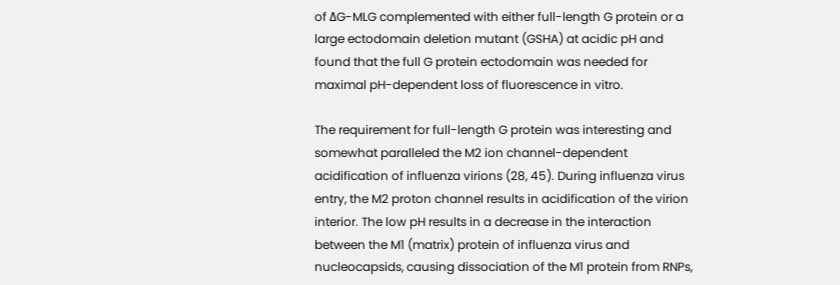of ΔG-MLG complemented with either full-length G protein or a large ectodomain deletion mutant (GSHA) at acidic pH and found that the full G protein ectodomain was needed for maximal pH-dependent loss of fluorescence in vitro.

The requirement for full-length G protein was interesting and somewhat paralleled the M2 ion channel-dependent acidification of influenza virions (28, 45). During influenza virus entry, the M2 proton channel results in acidification of the virion interior. The low pH results in a decrease in the interaction between the M1 (matrix) protein of influenza virus and nucleocapsids, causing dissociation of the M1 protein from RNPs,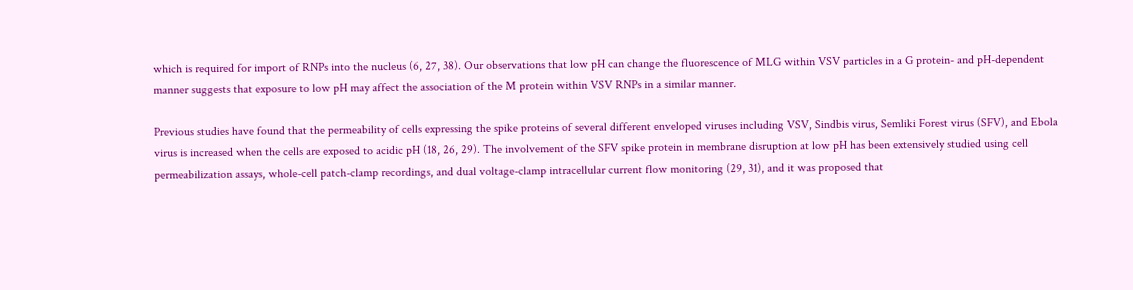which is required for import of RNPs into the nucleus (6, 27, 38). Our observations that low pH can change the fluorescence of MLG within VSV particles in a G protein- and pH-dependent manner suggests that exposure to low pH may affect the association of the M protein within VSV RNPs in a similar manner.

Previous studies have found that the permeability of cells expressing the spike proteins of several different enveloped viruses including VSV, Sindbis virus, Semliki Forest virus (SFV), and Ebola virus is increased when the cells are exposed to acidic pH (18, 26, 29). The involvement of the SFV spike protein in membrane disruption at low pH has been extensively studied using cell permeabilization assays, whole-cell patch-clamp recordings, and dual voltage-clamp intracellular current flow monitoring (29, 31), and it was proposed that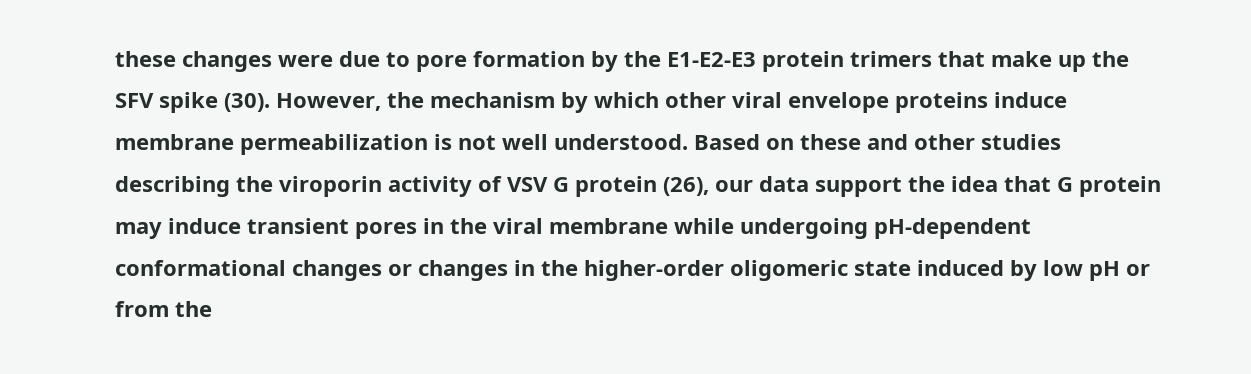these changes were due to pore formation by the E1-E2-E3 protein trimers that make up the SFV spike (30). However, the mechanism by which other viral envelope proteins induce membrane permeabilization is not well understood. Based on these and other studies describing the viroporin activity of VSV G protein (26), our data support the idea that G protein may induce transient pores in the viral membrane while undergoing pH-dependent conformational changes or changes in the higher-order oligomeric state induced by low pH or from the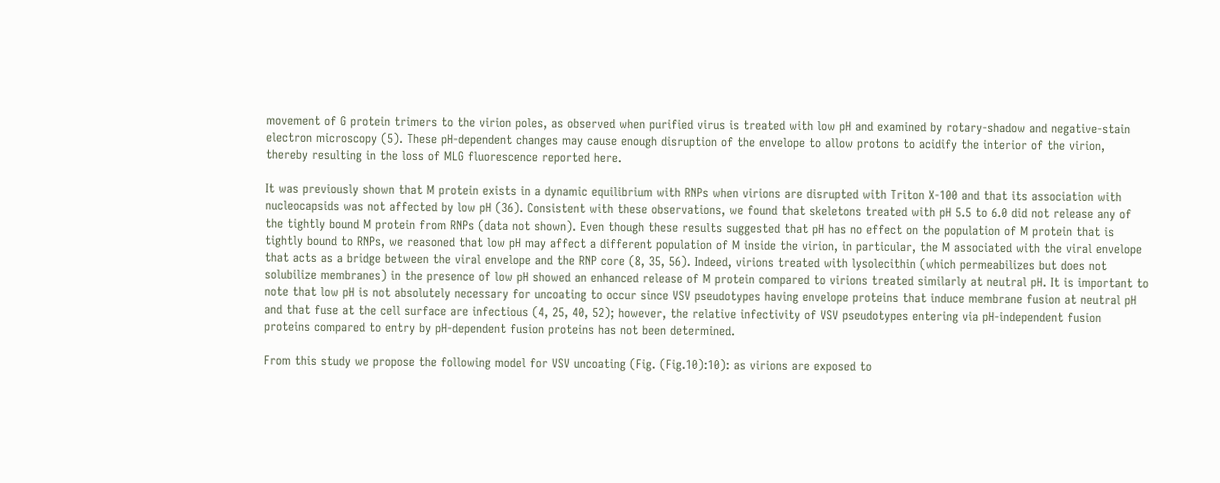movement of G protein trimers to the virion poles, as observed when purified virus is treated with low pH and examined by rotary-shadow and negative-stain electron microscopy (5). These pH-dependent changes may cause enough disruption of the envelope to allow protons to acidify the interior of the virion, thereby resulting in the loss of MLG fluorescence reported here.

It was previously shown that M protein exists in a dynamic equilibrium with RNPs when virions are disrupted with Triton X-100 and that its association with nucleocapsids was not affected by low pH (36). Consistent with these observations, we found that skeletons treated with pH 5.5 to 6.0 did not release any of the tightly bound M protein from RNPs (data not shown). Even though these results suggested that pH has no effect on the population of M protein that is tightly bound to RNPs, we reasoned that low pH may affect a different population of M inside the virion, in particular, the M associated with the viral envelope that acts as a bridge between the viral envelope and the RNP core (8, 35, 56). Indeed, virions treated with lysolecithin (which permeabilizes but does not solubilize membranes) in the presence of low pH showed an enhanced release of M protein compared to virions treated similarly at neutral pH. It is important to note that low pH is not absolutely necessary for uncoating to occur since VSV pseudotypes having envelope proteins that induce membrane fusion at neutral pH and that fuse at the cell surface are infectious (4, 25, 40, 52); however, the relative infectivity of VSV pseudotypes entering via pH-independent fusion proteins compared to entry by pH-dependent fusion proteins has not been determined.

From this study we propose the following model for VSV uncoating (Fig. (Fig.10):10): as virions are exposed to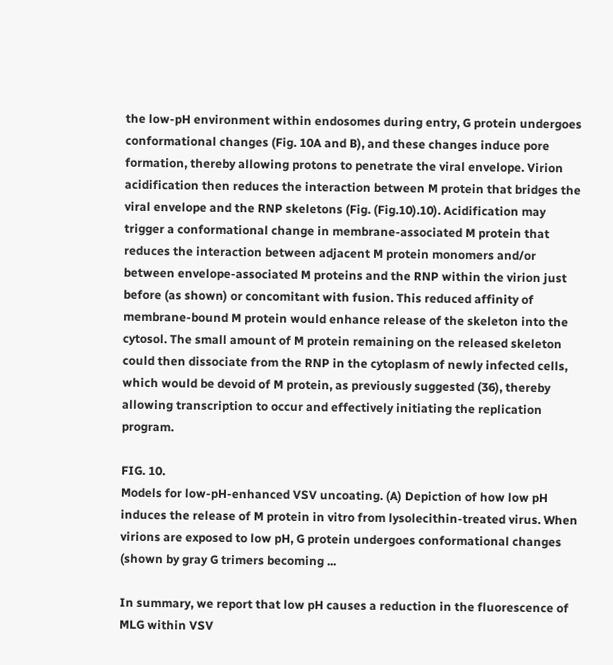the low-pH environment within endosomes during entry, G protein undergoes conformational changes (Fig. 10A and B), and these changes induce pore formation, thereby allowing protons to penetrate the viral envelope. Virion acidification then reduces the interaction between M protein that bridges the viral envelope and the RNP skeletons (Fig. (Fig.10).10). Acidification may trigger a conformational change in membrane-associated M protein that reduces the interaction between adjacent M protein monomers and/or between envelope-associated M proteins and the RNP within the virion just before (as shown) or concomitant with fusion. This reduced affinity of membrane-bound M protein would enhance release of the skeleton into the cytosol. The small amount of M protein remaining on the released skeleton could then dissociate from the RNP in the cytoplasm of newly infected cells, which would be devoid of M protein, as previously suggested (36), thereby allowing transcription to occur and effectively initiating the replication program.

FIG. 10.
Models for low-pH-enhanced VSV uncoating. (A) Depiction of how low pH induces the release of M protein in vitro from lysolecithin-treated virus. When virions are exposed to low pH, G protein undergoes conformational changes (shown by gray G trimers becoming ...

In summary, we report that low pH causes a reduction in the fluorescence of MLG within VSV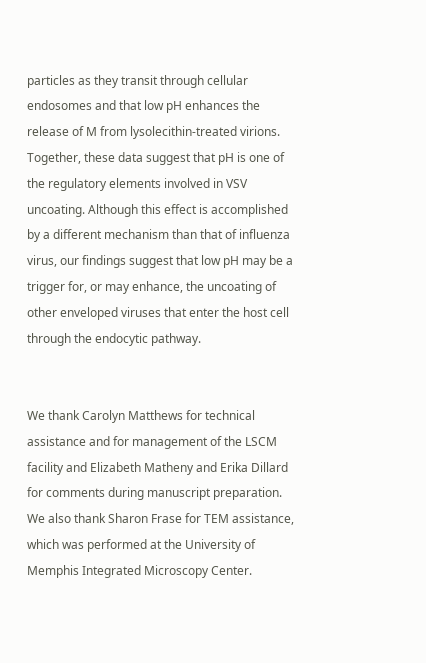particles as they transit through cellular endosomes and that low pH enhances the release of M from lysolecithin-treated virions. Together, these data suggest that pH is one of the regulatory elements involved in VSV uncoating. Although this effect is accomplished by a different mechanism than that of influenza virus, our findings suggest that low pH may be a trigger for, or may enhance, the uncoating of other enveloped viruses that enter the host cell through the endocytic pathway.


We thank Carolyn Matthews for technical assistance and for management of the LSCM facility and Elizabeth Matheny and Erika Dillard for comments during manuscript preparation. We also thank Sharon Frase for TEM assistance, which was performed at the University of Memphis Integrated Microscopy Center.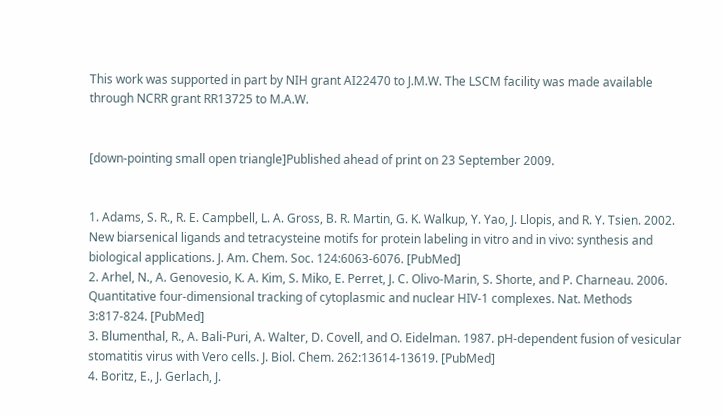This work was supported in part by NIH grant AI22470 to J.M.W. The LSCM facility was made available through NCRR grant RR13725 to M.A.W.


[down-pointing small open triangle]Published ahead of print on 23 September 2009.


1. Adams, S. R., R. E. Campbell, L. A. Gross, B. R. Martin, G. K. Walkup, Y. Yao, J. Llopis, and R. Y. Tsien. 2002. New biarsenical ligands and tetracysteine motifs for protein labeling in vitro and in vivo: synthesis and biological applications. J. Am. Chem. Soc. 124:6063-6076. [PubMed]
2. Arhel, N., A. Genovesio, K. A. Kim, S. Miko, E. Perret, J. C. Olivo-Marin, S. Shorte, and P. Charneau. 2006. Quantitative four-dimensional tracking of cytoplasmic and nuclear HIV-1 complexes. Nat. Methods 3:817-824. [PubMed]
3. Blumenthal, R., A. Bali-Puri, A. Walter, D. Covell, and O. Eidelman. 1987. pH-dependent fusion of vesicular stomatitis virus with Vero cells. J. Biol. Chem. 262:13614-13619. [PubMed]
4. Boritz, E., J. Gerlach, J.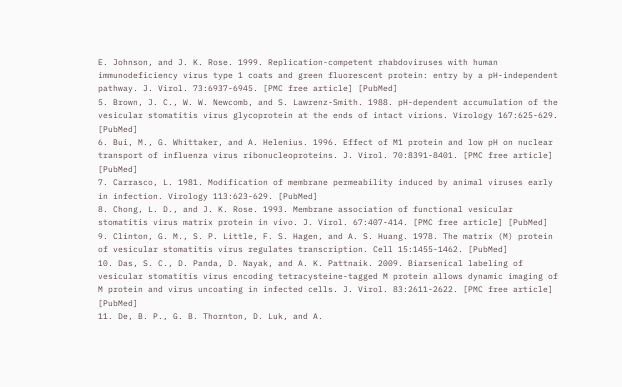E. Johnson, and J. K. Rose. 1999. Replication-competent rhabdoviruses with human immunodeficiency virus type 1 coats and green fluorescent protein: entry by a pH-independent pathway. J. Virol. 73:6937-6945. [PMC free article] [PubMed]
5. Brown, J. C., W. W. Newcomb, and S. Lawrenz-Smith. 1988. pH-dependent accumulation of the vesicular stomatitis virus glycoprotein at the ends of intact virions. Virology 167:625-629. [PubMed]
6. Bui, M., G. Whittaker, and A. Helenius. 1996. Effect of M1 protein and low pH on nuclear transport of influenza virus ribonucleoproteins. J. Virol. 70:8391-8401. [PMC free article] [PubMed]
7. Carrasco, L. 1981. Modification of membrane permeability induced by animal viruses early in infection. Virology 113:623-629. [PubMed]
8. Chong, L. D., and J. K. Rose. 1993. Membrane association of functional vesicular stomatitis virus matrix protein in vivo. J. Virol. 67:407-414. [PMC free article] [PubMed]
9. Clinton, G. M., S. P. Little, F. S. Hagen, and A. S. Huang. 1978. The matrix (M) protein of vesicular stomatitis virus regulates transcription. Cell 15:1455-1462. [PubMed]
10. Das, S. C., D. Panda, D. Nayak, and A. K. Pattnaik. 2009. Biarsenical labeling of vesicular stomatitis virus encoding tetracysteine-tagged M protein allows dynamic imaging of M protein and virus uncoating in infected cells. J. Virol. 83:2611-2622. [PMC free article] [PubMed]
11. De, B. P., G. B. Thornton, D. Luk, and A.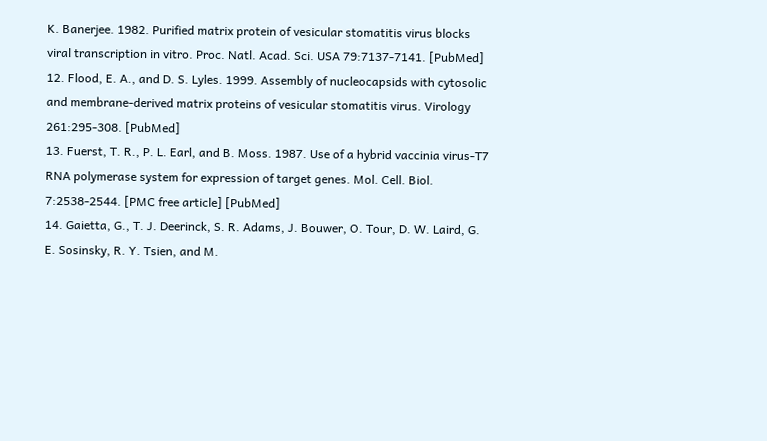K. Banerjee. 1982. Purified matrix protein of vesicular stomatitis virus blocks viral transcription in vitro. Proc. Natl. Acad. Sci. USA 79:7137-7141. [PubMed]
12. Flood, E. A., and D. S. Lyles. 1999. Assembly of nucleocapsids with cytosolic and membrane-derived matrix proteins of vesicular stomatitis virus. Virology 261:295-308. [PubMed]
13. Fuerst, T. R., P. L. Earl, and B. Moss. 1987. Use of a hybrid vaccinia virus-T7 RNA polymerase system for expression of target genes. Mol. Cell. Biol. 7:2538-2544. [PMC free article] [PubMed]
14. Gaietta, G., T. J. Deerinck, S. R. Adams, J. Bouwer, O. Tour, D. W. Laird, G. E. Sosinsky, R. Y. Tsien, and M.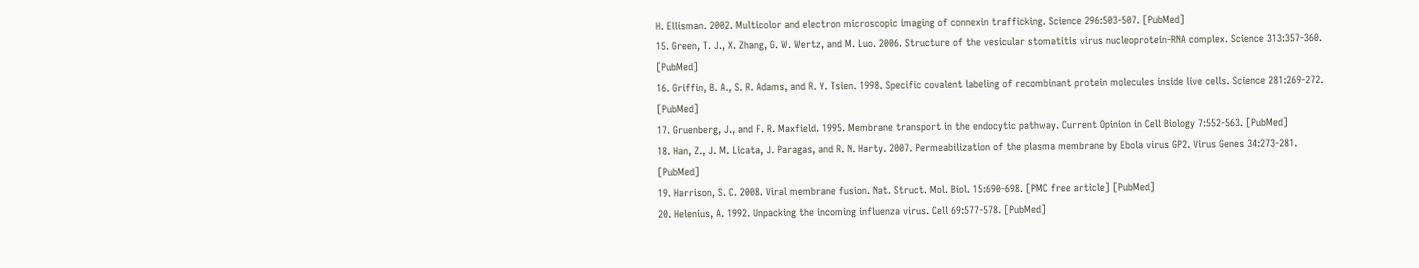H. Ellisman. 2002. Multicolor and electron microscopic imaging of connexin trafficking. Science 296:503-507. [PubMed]
15. Green, T. J., X. Zhang, G. W. Wertz, and M. Luo. 2006. Structure of the vesicular stomatitis virus nucleoprotein-RNA complex. Science 313:357-360. [PubMed]
16. Griffin, B. A., S. R. Adams, and R. Y. Tsien. 1998. Specific covalent labeling of recombinant protein molecules inside live cells. Science 281:269-272. [PubMed]
17. Gruenberg, J., and F. R. Maxfield. 1995. Membrane transport in the endocytic pathway. Current Opinion in Cell Biology 7:552-563. [PubMed]
18. Han, Z., J. M. Licata, J. Paragas, and R. N. Harty. 2007. Permeabilization of the plasma membrane by Ebola virus GP2. Virus Genes 34:273-281. [PubMed]
19. Harrison, S. C. 2008. Viral membrane fusion. Nat. Struct. Mol. Biol. 15:690-698. [PMC free article] [PubMed]
20. Helenius, A. 1992. Unpacking the incoming influenza virus. Cell 69:577-578. [PubMed]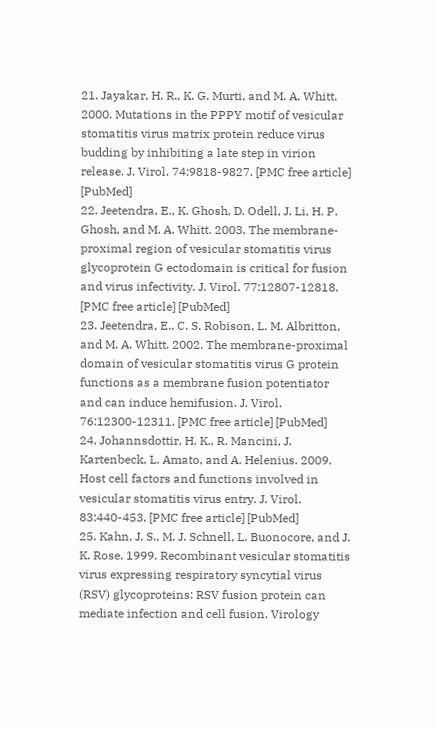21. Jayakar, H. R., K. G. Murti, and M. A. Whitt. 2000. Mutations in the PPPY motif of vesicular stomatitis virus matrix protein reduce virus budding by inhibiting a late step in virion release. J. Virol. 74:9818-9827. [PMC free article] [PubMed]
22. Jeetendra, E., K. Ghosh, D. Odell, J. Li, H. P. Ghosh, and M. A. Whitt. 2003. The membrane-proximal region of vesicular stomatitis virus glycoprotein G ectodomain is critical for fusion and virus infectivity. J. Virol. 77:12807-12818. [PMC free article] [PubMed]
23. Jeetendra, E., C. S. Robison, L. M. Albritton, and M. A. Whitt. 2002. The membrane-proximal domain of vesicular stomatitis virus G protein functions as a membrane fusion potentiator and can induce hemifusion. J. Virol. 76:12300-12311. [PMC free article] [PubMed]
24. Johannsdottir, H. K., R. Mancini, J. Kartenbeck, L. Amato, and A. Helenius. 2009. Host cell factors and functions involved in vesicular stomatitis virus entry. J. Virol. 83:440-453. [PMC free article] [PubMed]
25. Kahn, J. S., M. J. Schnell, L. Buonocore, and J. K. Rose. 1999. Recombinant vesicular stomatitis virus expressing respiratory syncytial virus (RSV) glycoproteins: RSV fusion protein can mediate infection and cell fusion. Virology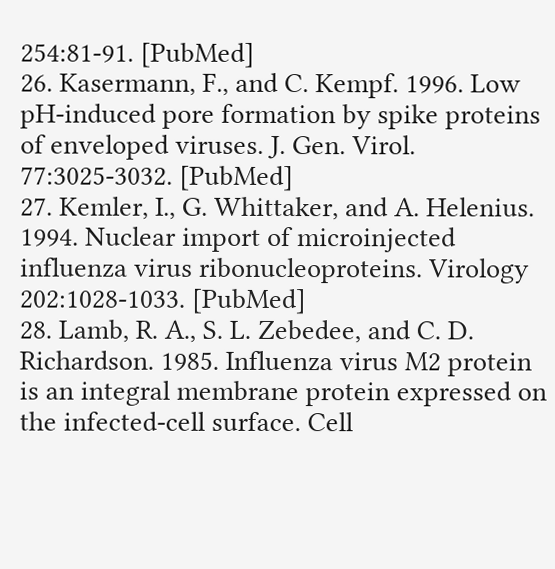254:81-91. [PubMed]
26. Kasermann, F., and C. Kempf. 1996. Low pH-induced pore formation by spike proteins of enveloped viruses. J. Gen. Virol. 77:3025-3032. [PubMed]
27. Kemler, I., G. Whittaker, and A. Helenius. 1994. Nuclear import of microinjected influenza virus ribonucleoproteins. Virology 202:1028-1033. [PubMed]
28. Lamb, R. A., S. L. Zebedee, and C. D. Richardson. 1985. Influenza virus M2 protein is an integral membrane protein expressed on the infected-cell surface. Cell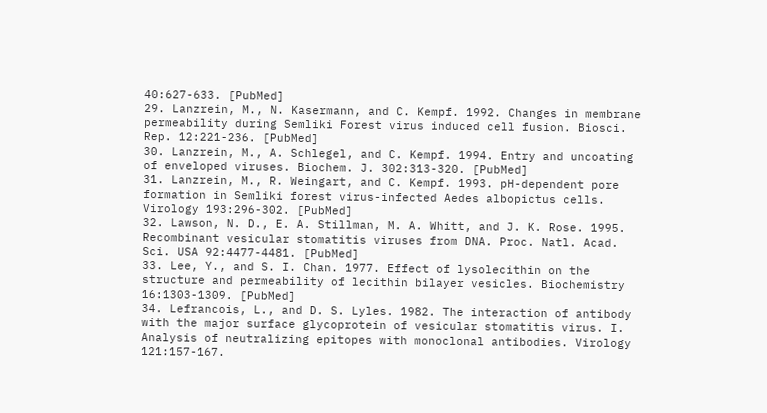40:627-633. [PubMed]
29. Lanzrein, M., N. Kasermann, and C. Kempf. 1992. Changes in membrane permeability during Semliki Forest virus induced cell fusion. Biosci. Rep. 12:221-236. [PubMed]
30. Lanzrein, M., A. Schlegel, and C. Kempf. 1994. Entry and uncoating of enveloped viruses. Biochem. J. 302:313-320. [PubMed]
31. Lanzrein, M., R. Weingart, and C. Kempf. 1993. pH-dependent pore formation in Semliki forest virus-infected Aedes albopictus cells. Virology 193:296-302. [PubMed]
32. Lawson, N. D., E. A. Stillman, M. A. Whitt, and J. K. Rose. 1995. Recombinant vesicular stomatitis viruses from DNA. Proc. Natl. Acad. Sci. USA 92:4477-4481. [PubMed]
33. Lee, Y., and S. I. Chan. 1977. Effect of lysolecithin on the structure and permeability of lecithin bilayer vesicles. Biochemistry 16:1303-1309. [PubMed]
34. Lefrancois, L., and D. S. Lyles. 1982. The interaction of antibody with the major surface glycoprotein of vesicular stomatitis virus. I. Analysis of neutralizing epitopes with monoclonal antibodies. Virology 121:157-167.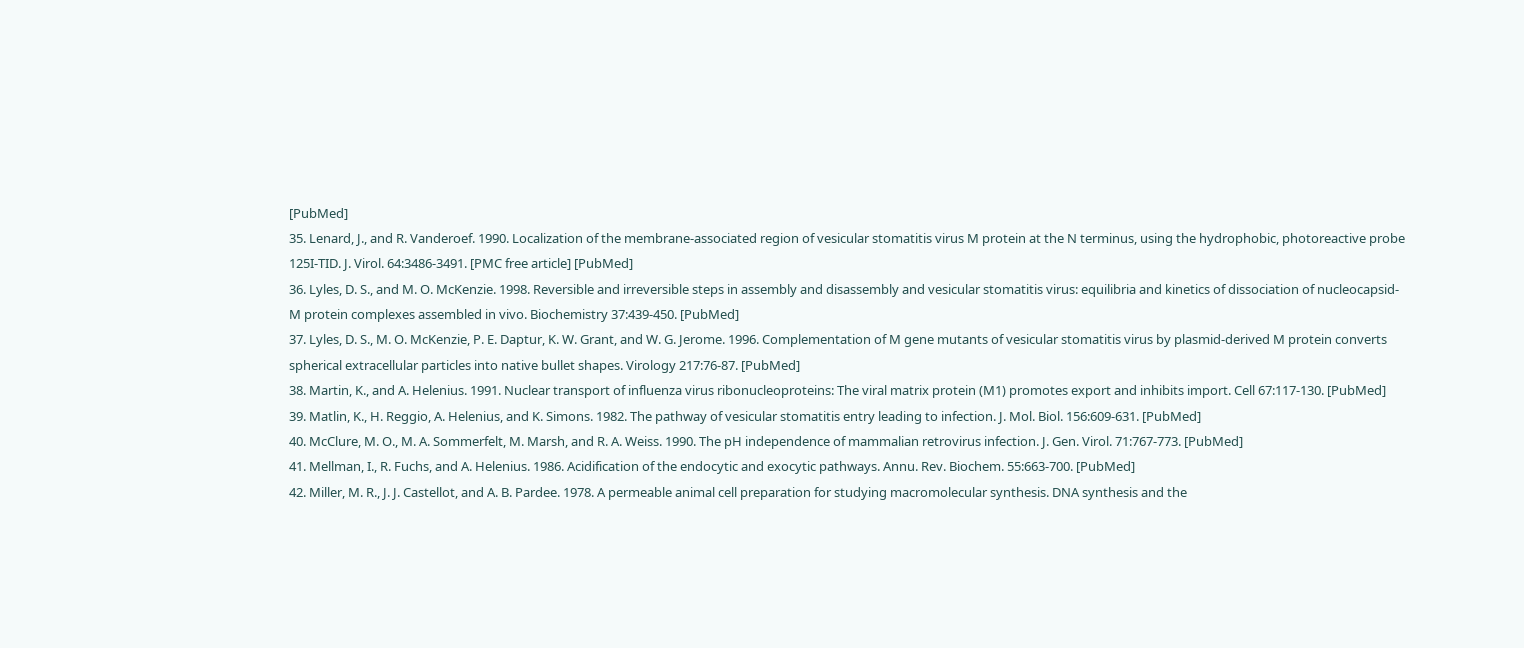[PubMed]
35. Lenard, J., and R. Vanderoef. 1990. Localization of the membrane-associated region of vesicular stomatitis virus M protein at the N terminus, using the hydrophobic, photoreactive probe 125I-TID. J. Virol. 64:3486-3491. [PMC free article] [PubMed]
36. Lyles, D. S., and M. O. McKenzie. 1998. Reversible and irreversible steps in assembly and disassembly and vesicular stomatitis virus: equilibria and kinetics of dissociation of nucleocapsid-M protein complexes assembled in vivo. Biochemistry 37:439-450. [PubMed]
37. Lyles, D. S., M. O. McKenzie, P. E. Daptur, K. W. Grant, and W. G. Jerome. 1996. Complementation of M gene mutants of vesicular stomatitis virus by plasmid-derived M protein converts spherical extracellular particles into native bullet shapes. Virology 217:76-87. [PubMed]
38. Martin, K., and A. Helenius. 1991. Nuclear transport of influenza virus ribonucleoproteins: The viral matrix protein (M1) promotes export and inhibits import. Cell 67:117-130. [PubMed]
39. Matlin, K., H. Reggio, A. Helenius, and K. Simons. 1982. The pathway of vesicular stomatitis entry leading to infection. J. Mol. Biol. 156:609-631. [PubMed]
40. McClure, M. O., M. A. Sommerfelt, M. Marsh, and R. A. Weiss. 1990. The pH independence of mammalian retrovirus infection. J. Gen. Virol. 71:767-773. [PubMed]
41. Mellman, I., R. Fuchs, and A. Helenius. 1986. Acidification of the endocytic and exocytic pathways. Annu. Rev. Biochem. 55:663-700. [PubMed]
42. Miller, M. R., J. J. Castellot, and A. B. Pardee. 1978. A permeable animal cell preparation for studying macromolecular synthesis. DNA synthesis and the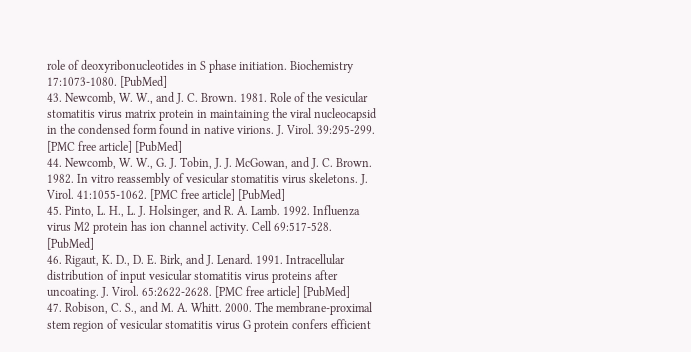role of deoxyribonucleotides in S phase initiation. Biochemistry 17:1073-1080. [PubMed]
43. Newcomb, W. W., and J. C. Brown. 1981. Role of the vesicular stomatitis virus matrix protein in maintaining the viral nucleocapsid in the condensed form found in native virions. J. Virol. 39:295-299. [PMC free article] [PubMed]
44. Newcomb, W. W., G. J. Tobin, J. J. McGowan, and J. C. Brown. 1982. In vitro reassembly of vesicular stomatitis virus skeletons. J. Virol. 41:1055-1062. [PMC free article] [PubMed]
45. Pinto, L. H., L. J. Holsinger, and R. A. Lamb. 1992. Influenza virus M2 protein has ion channel activity. Cell 69:517-528. [PubMed]
46. Rigaut, K. D., D. E. Birk, and J. Lenard. 1991. Intracellular distribution of input vesicular stomatitis virus proteins after uncoating. J. Virol. 65:2622-2628. [PMC free article] [PubMed]
47. Robison, C. S., and M. A. Whitt. 2000. The membrane-proximal stem region of vesicular stomatitis virus G protein confers efficient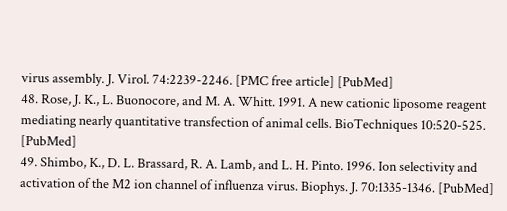virus assembly. J. Virol. 74:2239-2246. [PMC free article] [PubMed]
48. Rose, J. K., L. Buonocore, and M. A. Whitt. 1991. A new cationic liposome reagent mediating nearly quantitative transfection of animal cells. BioTechniques 10:520-525. [PubMed]
49. Shimbo, K., D. L. Brassard, R. A. Lamb, and L. H. Pinto. 1996. Ion selectivity and activation of the M2 ion channel of influenza virus. Biophys. J. 70:1335-1346. [PubMed]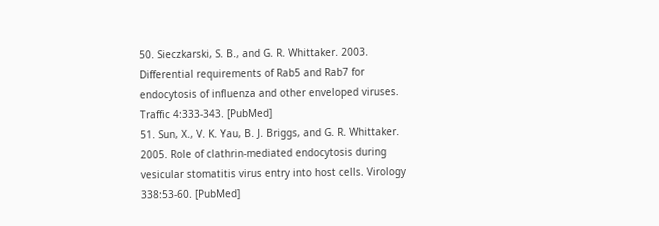50. Sieczkarski, S. B., and G. R. Whittaker. 2003. Differential requirements of Rab5 and Rab7 for endocytosis of influenza and other enveloped viruses. Traffic 4:333-343. [PubMed]
51. Sun, X., V. K. Yau, B. J. Briggs, and G. R. Whittaker. 2005. Role of clathrin-mediated endocytosis during vesicular stomatitis virus entry into host cells. Virology 338:53-60. [PubMed]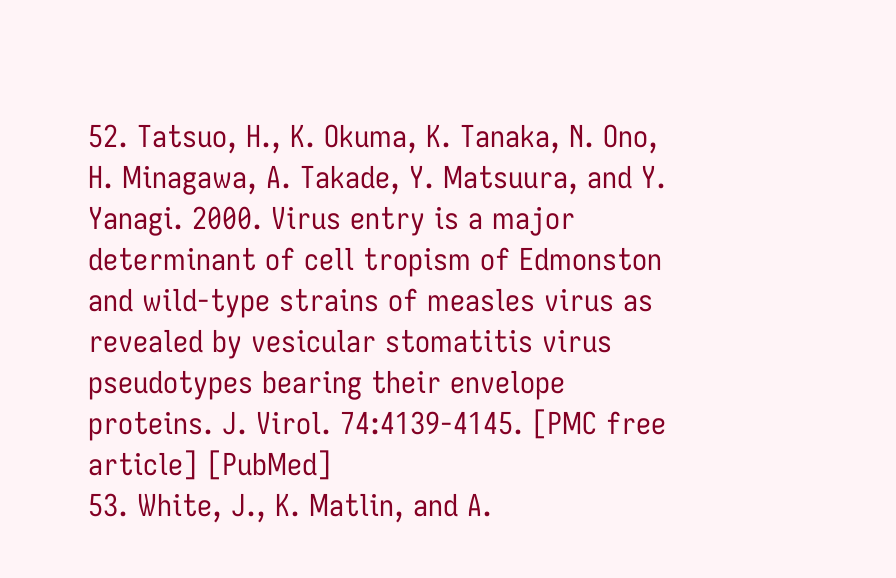52. Tatsuo, H., K. Okuma, K. Tanaka, N. Ono, H. Minagawa, A. Takade, Y. Matsuura, and Y. Yanagi. 2000. Virus entry is a major determinant of cell tropism of Edmonston and wild-type strains of measles virus as revealed by vesicular stomatitis virus pseudotypes bearing their envelope proteins. J. Virol. 74:4139-4145. [PMC free article] [PubMed]
53. White, J., K. Matlin, and A.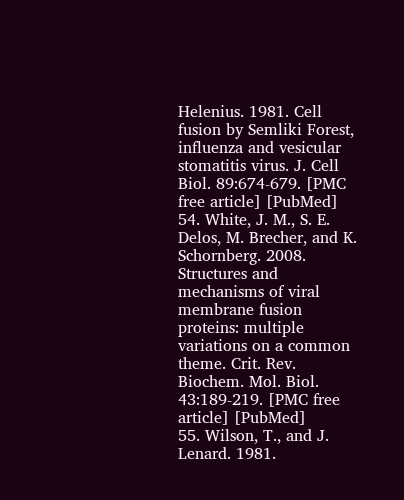Helenius. 1981. Cell fusion by Semliki Forest, influenza and vesicular stomatitis virus. J. Cell Biol. 89:674-679. [PMC free article] [PubMed]
54. White, J. M., S. E. Delos, M. Brecher, and K. Schornberg. 2008. Structures and mechanisms of viral membrane fusion proteins: multiple variations on a common theme. Crit. Rev. Biochem. Mol. Biol. 43:189-219. [PMC free article] [PubMed]
55. Wilson, T., and J. Lenard. 1981.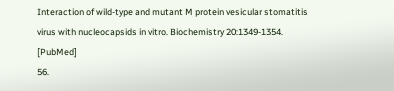Interaction of wild-type and mutant M protein vesicular stomatitis virus with nucleocapsids in vitro. Biochemistry 20:1349-1354. [PubMed]
56.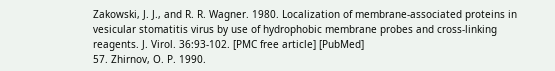Zakowski, J. J., and R. R. Wagner. 1980. Localization of membrane-associated proteins in vesicular stomatitis virus by use of hydrophobic membrane probes and cross-linking reagents. J. Virol. 36:93-102. [PMC free article] [PubMed]
57. Zhirnov, O. P. 1990.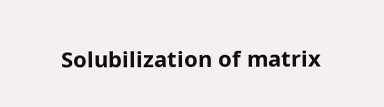Solubilization of matrix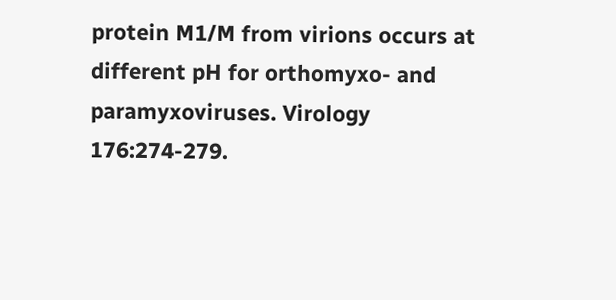protein M1/M from virions occurs at different pH for orthomyxo- and paramyxoviruses. Virology 176:274-279.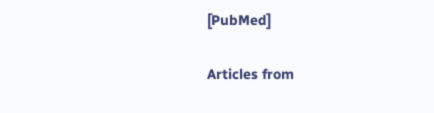[PubMed]

Articles from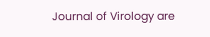Journal of Virology are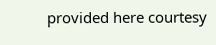provided here courtesy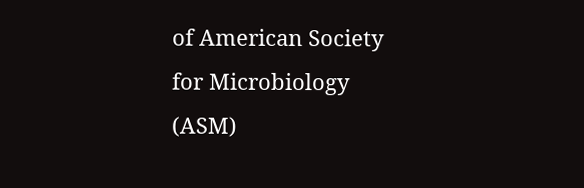of American Society for Microbiology (ASM)